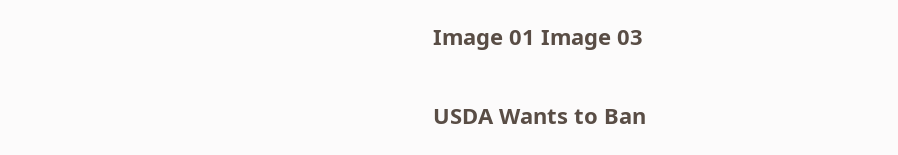Image 01 Image 03

USDA Wants to Ban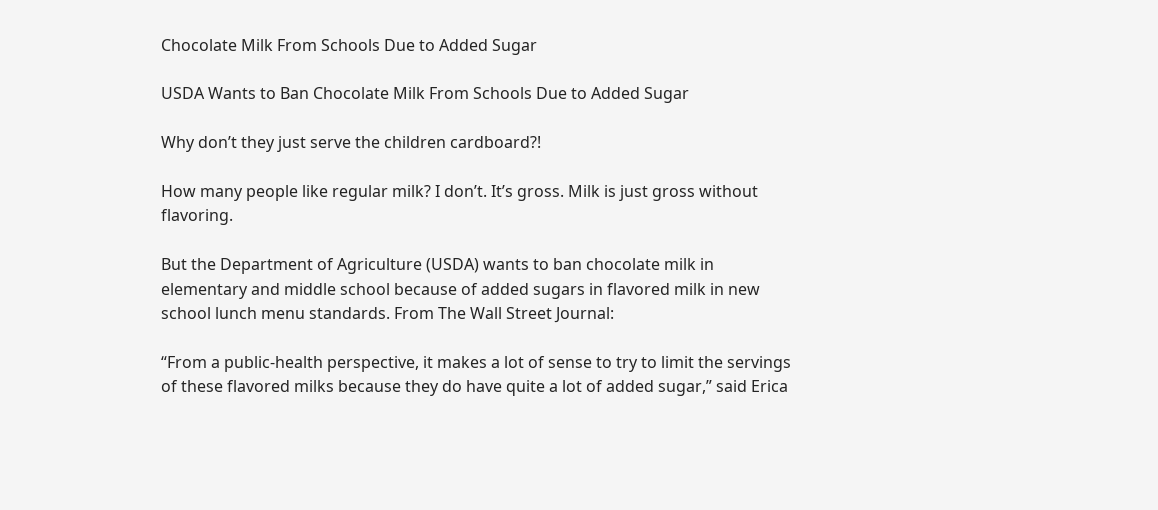Chocolate Milk From Schools Due to Added Sugar

USDA Wants to Ban Chocolate Milk From Schools Due to Added Sugar

Why don’t they just serve the children cardboard?!

How many people like regular milk? I don’t. It’s gross. Milk is just gross without flavoring.

But the Department of Agriculture (USDA) wants to ban chocolate milk in elementary and middle school because of added sugars in flavored milk in new school lunch menu standards. From The Wall Street Journal:

“From a public-health perspective, it makes a lot of sense to try to limit the servings of these flavored milks because they do have quite a lot of added sugar,” said Erica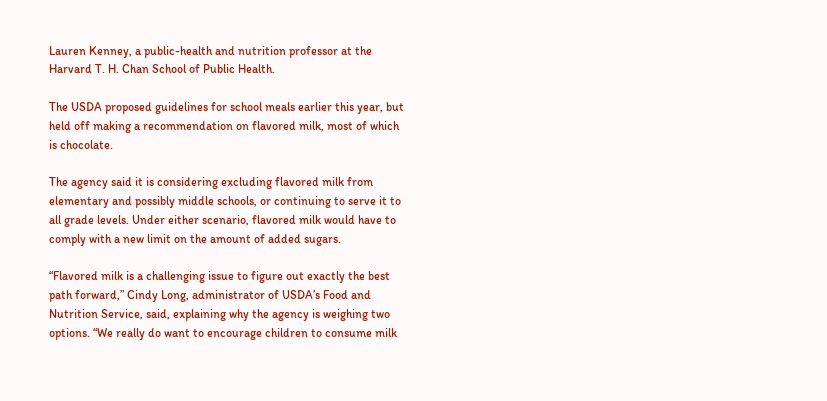Lauren Kenney, a public-health and nutrition professor at the Harvard T. H. Chan School of Public Health.

The USDA proposed guidelines for school meals earlier this year, but held off making a recommendation on flavored milk, most of which is chocolate.

The agency said it is considering excluding flavored milk from elementary and possibly middle schools, or continuing to serve it to all grade levels. Under either scenario, flavored milk would have to comply with a new limit on the amount of added sugars.

“Flavored milk is a challenging issue to figure out exactly the best path forward,” Cindy Long, administrator of USDA’s Food and Nutrition Service, said, explaining why the agency is weighing two options. “We really do want to encourage children to consume milk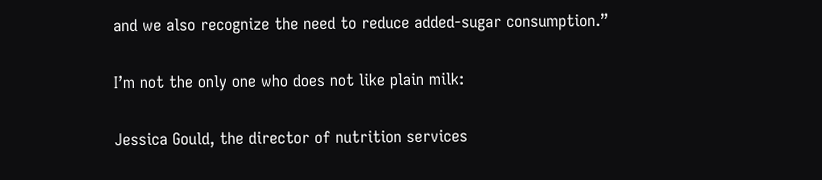and we also recognize the need to reduce added-sugar consumption.”

I’m not the only one who does not like plain milk:

Jessica Gould, the director of nutrition services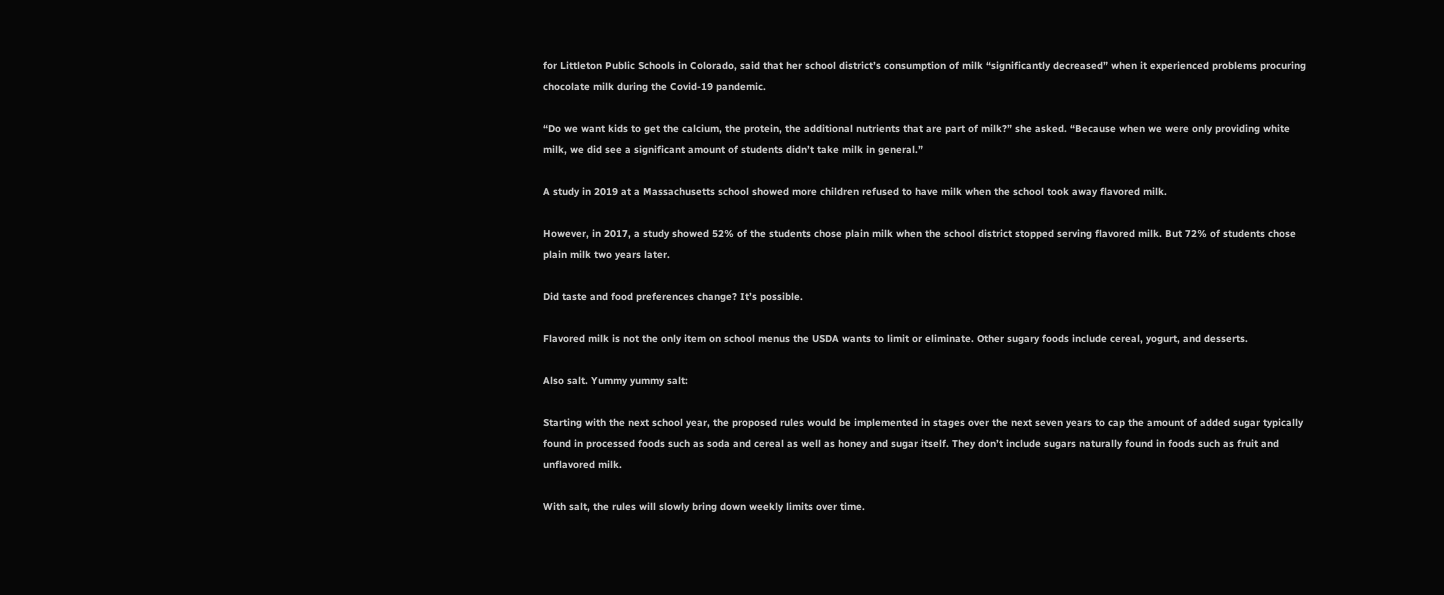for Littleton Public Schools in Colorado, said that her school district’s consumption of milk “significantly decreased” when it experienced problems procuring chocolate milk during the Covid-19 pandemic.

“Do we want kids to get the calcium, the protein, the additional nutrients that are part of milk?” she asked. “Because when we were only providing white milk, we did see a significant amount of students didn’t take milk in general.”

A study in 2019 at a Massachusetts school showed more children refused to have milk when the school took away flavored milk.

However, in 2017, a study showed 52% of the students chose plain milk when the school district stopped serving flavored milk. But 72% of students chose plain milk two years later.

Did taste and food preferences change? It’s possible.

Flavored milk is not the only item on school menus the USDA wants to limit or eliminate. Other sugary foods include cereal, yogurt, and desserts.

Also salt. Yummy yummy salt:

Starting with the next school year, the proposed rules would be implemented in stages over the next seven years to cap the amount of added sugar typically found in processed foods such as soda and cereal as well as honey and sugar itself. They don’t include sugars naturally found in foods such as fruit and unflavored milk.

With salt, the rules will slowly bring down weekly limits over time.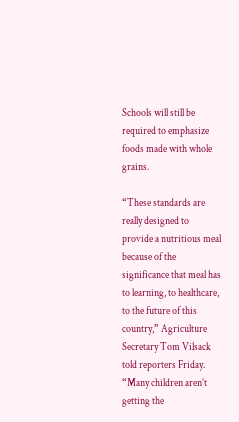Schools will still be required to emphasize foods made with whole grains.

“These standards are really designed to provide a nutritious meal because of the significance that meal has to learning, to healthcare, to the future of this country,” Agriculture Secretary Tom Vilsack told reporters Friday. “Many children aren’t getting the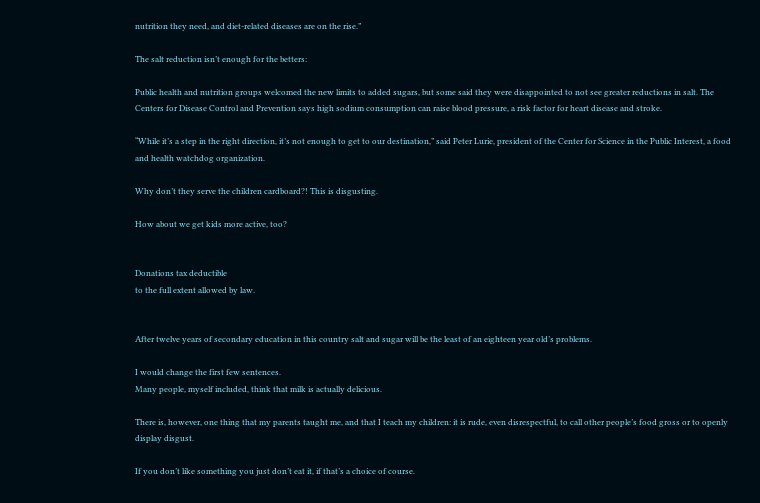nutrition they need, and diet-related diseases are on the rise.”

The salt reduction isn’t enough for the betters:

Public health and nutrition groups welcomed the new limits to added sugars, but some said they were disappointed to not see greater reductions in salt. The Centers for Disease Control and Prevention says high sodium consumption can raise blood pressure, a risk factor for heart disease and stroke.

“While it’s a step in the right direction, it’s not enough to get to our destination,” said Peter Lurie, president of the Center for Science in the Public Interest, a food and health watchdog organization.

Why don’t they serve the children cardboard?! This is disgusting.

How about we get kids more active, too?


Donations tax deductible
to the full extent allowed by law.


After twelve years of secondary education in this country salt and sugar will be the least of an eighteen year old’s problems.

I would change the first few sentences.
Many people, myself included, think that milk is actually delicious.

There is, however, one thing that my parents taught me, and that I teach my children: it is rude, even disrespectful, to call other people’s food gross or to openly display disgust.

If you don’t like something you just don’t eat it, if that’s a choice of course.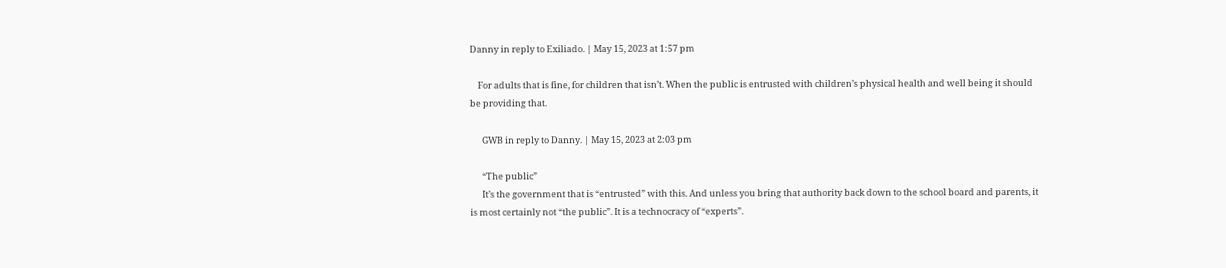Danny in reply to Exiliado. | May 15, 2023 at 1:57 pm

    For adults that is fine, for children that isn’t. When the public is entrusted with children’s physical health and well being it should be providing that.

      GWB in reply to Danny. | May 15, 2023 at 2:03 pm

      “The public”
      It’s the government that is “entrusted” with this. And unless you bring that authority back down to the school board and parents, it is most certainly not “the public”. It is a technocracy of “experts”.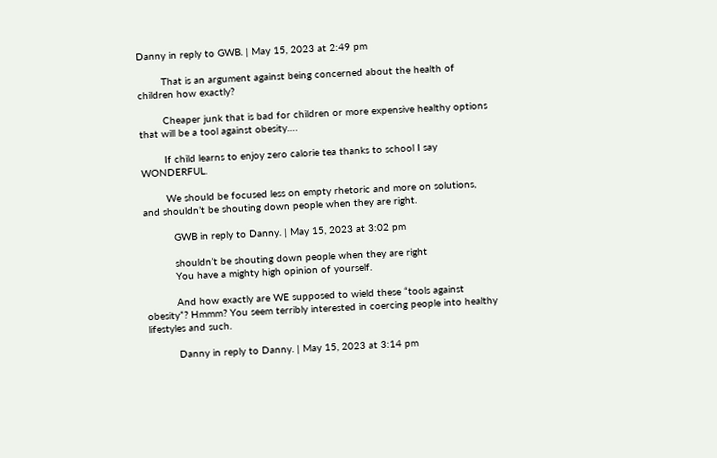Danny in reply to GWB. | May 15, 2023 at 2:49 pm

        That is an argument against being concerned about the health of children how exactly?

        Cheaper junk that is bad for children or more expensive healthy options that will be a tool against obesity….

        If child learns to enjoy zero calorie tea thanks to school I say WONDERFUL.

        We should be focused less on empty rhetoric and more on solutions, and shouldn’t be shouting down people when they are right.

          GWB in reply to Danny. | May 15, 2023 at 3:02 pm

          shouldn’t be shouting down people when they are right
          You have a mighty high opinion of yourself.

          And how exactly are WE supposed to wield these “tools against obesity”? Hmmm? You seem terribly interested in coercing people into healthy lifestyles and such.

          Danny in reply to Danny. | May 15, 2023 at 3:14 pm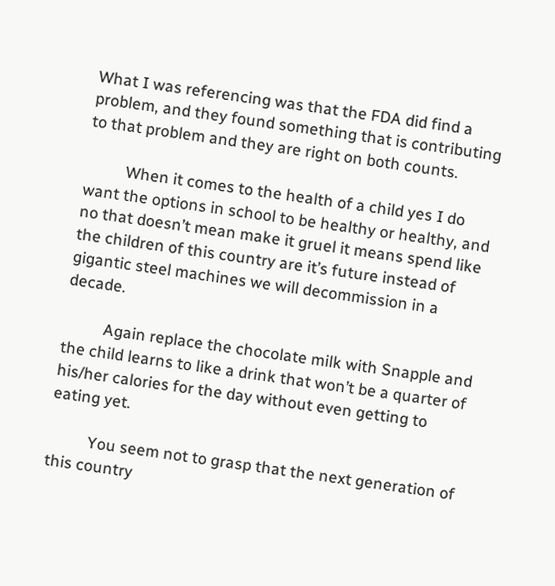What I was referencing was that the FDA did find a problem, and they found something that is contributing to that problem and they are right on both counts.

          When it comes to the health of a child yes I do want the options in school to be healthy or healthy, and no that doesn’t mean make it gruel it means spend like the children of this country are it’s future instead of gigantic steel machines we will decommission in a decade.

          Again replace the chocolate milk with Snapple and the child learns to like a drink that won’t be a quarter of his/her calories for the day without even getting to eating yet.

          You seem not to grasp that the next generation of this country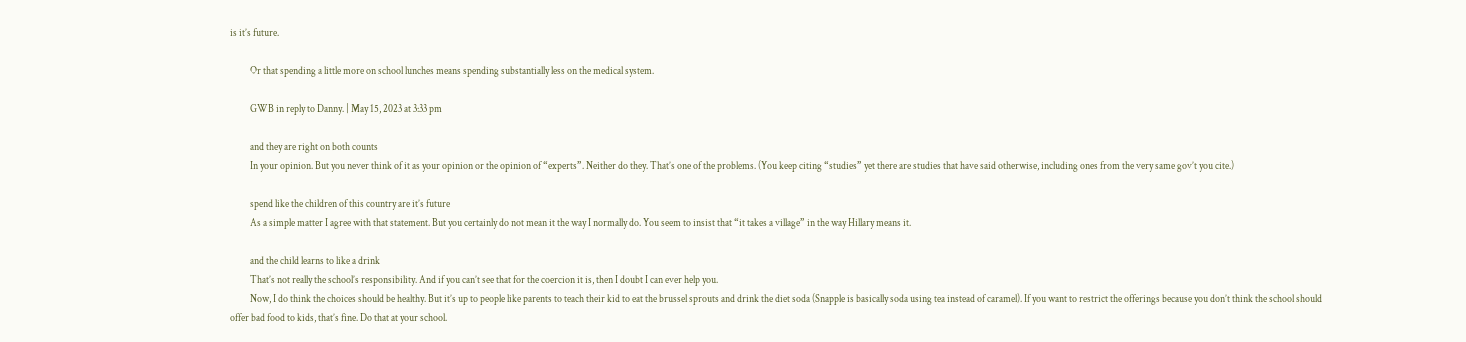is it’s future.

          Or that spending a little more on school lunches means spending substantially less on the medical system.

          GWB in reply to Danny. | May 15, 2023 at 3:33 pm

          and they are right on both counts
          In your opinion. But you never think of it as your opinion or the opinion of “experts”. Neither do they. That’s one of the problems. (You keep citing “studies” yet there are studies that have said otherwise, including ones from the very same gov’t you cite.)

          spend like the children of this country are it’s future
          As a simple matter I agree with that statement. But you certainly do not mean it the way I normally do. You seem to insist that “it takes a village” in the way Hillary means it.

          and the child learns to like a drink
          That’s not really the school’s responsibility. And if you can’t see that for the coercion it is, then I doubt I can ever help you.
          Now, I do think the choices should be healthy. But it’s up to people like parents to teach their kid to eat the brussel sprouts and drink the diet soda (Snapple is basically soda using tea instead of caramel). If you want to restrict the offerings because you don’t think the school should offer bad food to kids, that’s fine. Do that at your school.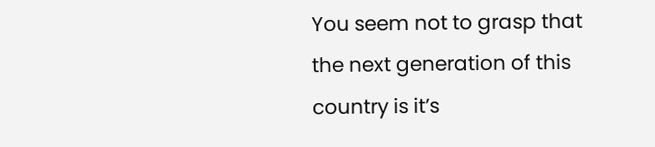You seem not to grasp that the next generation of this country is it’s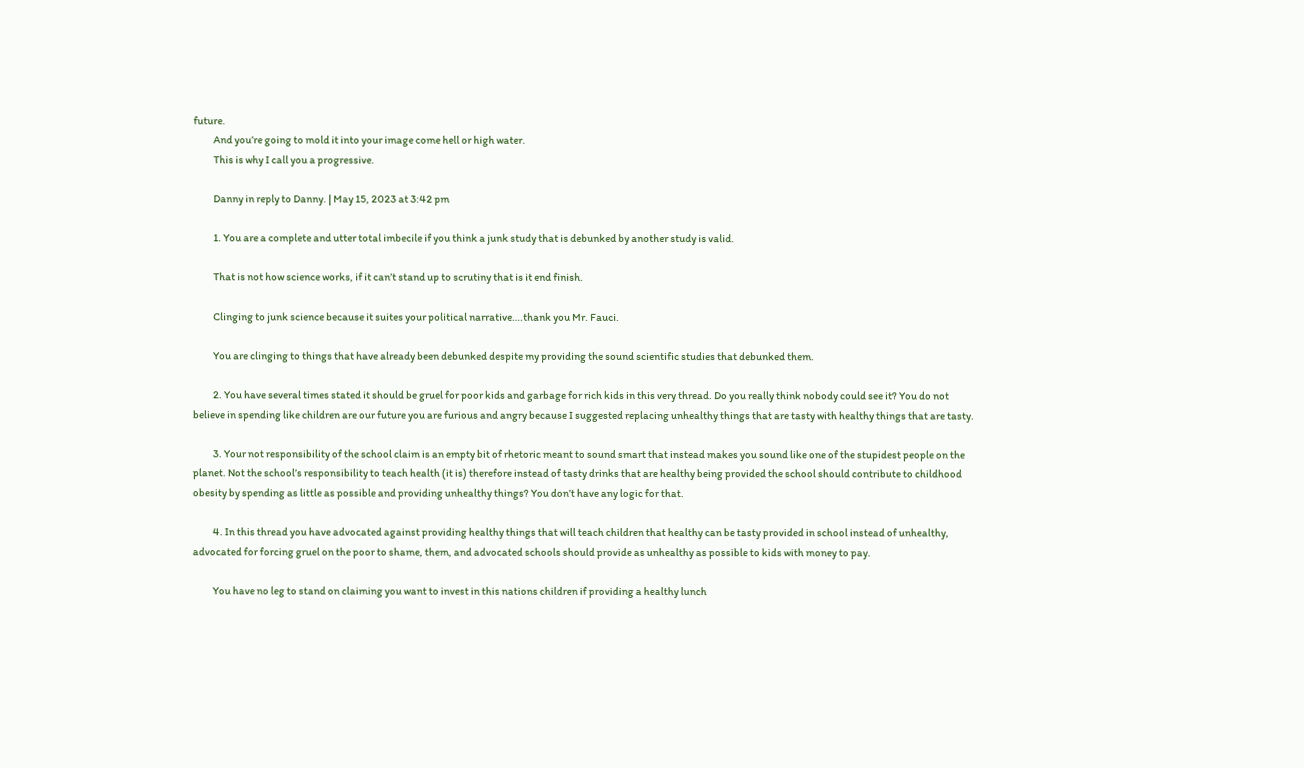future.
          And you’re going to mold it into your image come hell or high water.
          This is why I call you a progressive.

          Danny in reply to Danny. | May 15, 2023 at 3:42 pm

          1. You are a complete and utter total imbecile if you think a junk study that is debunked by another study is valid.

          That is not how science works, if it can’t stand up to scrutiny that is it end finish.

          Clinging to junk science because it suites your political narrative….thank you Mr. Fauci.

          You are clinging to things that have already been debunked despite my providing the sound scientific studies that debunked them.

          2. You have several times stated it should be gruel for poor kids and garbage for rich kids in this very thread. Do you really think nobody could see it? You do not believe in spending like children are our future you are furious and angry because I suggested replacing unhealthy things that are tasty with healthy things that are tasty.

          3. Your not responsibility of the school claim is an empty bit of rhetoric meant to sound smart that instead makes you sound like one of the stupidest people on the planet. Not the school’s responsibility to teach health (it is) therefore instead of tasty drinks that are healthy being provided the school should contribute to childhood obesity by spending as little as possible and providing unhealthy things? You don’t have any logic for that.

          4. In this thread you have advocated against providing healthy things that will teach children that healthy can be tasty provided in school instead of unhealthy, advocated for forcing gruel on the poor to shame, them, and advocated schools should provide as unhealthy as possible to kids with money to pay.

          You have no leg to stand on claiming you want to invest in this nations children if providing a healthy lunch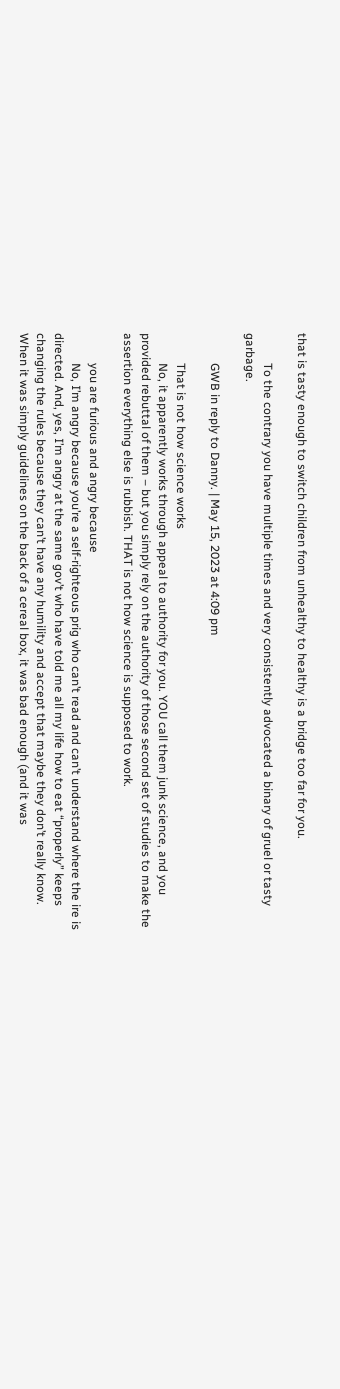that is tasty enough to switch children from unhealthy to healthy is a bridge too far for you.

          To the contrary you have multiple times and very consistently advocated a binary of gruel or tasty garbage.

          GWB in reply to Danny. | May 15, 2023 at 4:09 pm

          That is not how science works
          No, it apparently works through appeal to authority for you. YOU call them junk science, and you provided rebuttal of them – but you simply rely on the authority of those second set of studies to make the assertion everything else is rubbish. THAT is not how science is supposed to work.

          you are furious and angry because
          No, I’m angry because you’re a self-righteous prig who can’t read and can’t understand where the ire is directed. And, yes, I’m angry at the same gov’t who have told me all my life how to eat “properly” keeps changing the rules because they can’t have any humility and accept that maybe they don’t really know. When it was simply guidelines on the back of a cereal box, it was bad enough (and it was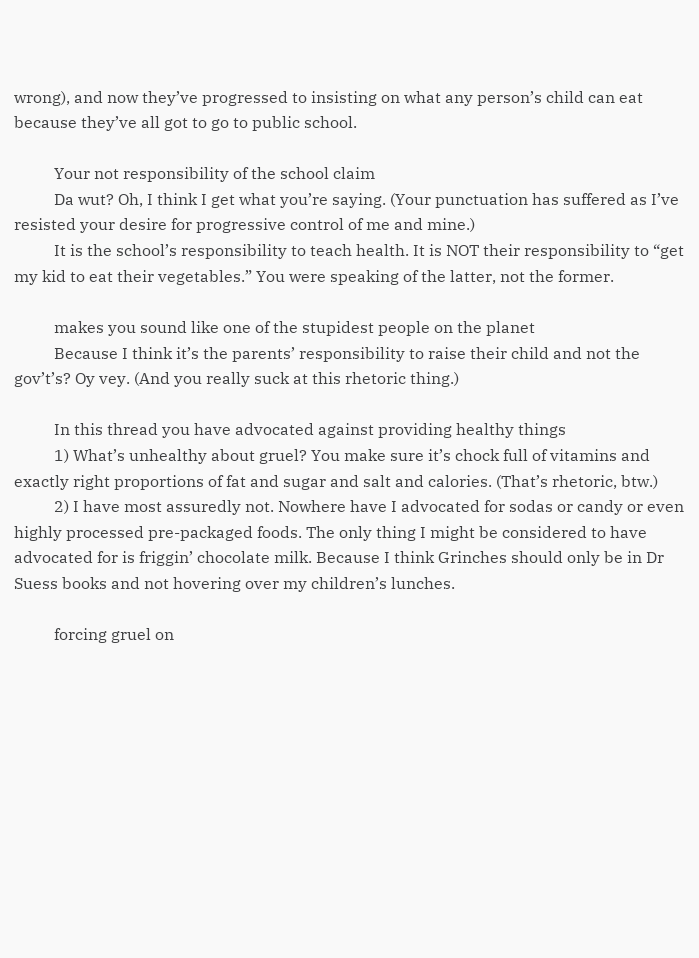wrong), and now they’ve progressed to insisting on what any person’s child can eat because they’ve all got to go to public school.

          Your not responsibility of the school claim
          Da wut? Oh, I think I get what you’re saying. (Your punctuation has suffered as I’ve resisted your desire for progressive control of me and mine.)
          It is the school’s responsibility to teach health. It is NOT their responsibility to “get my kid to eat their vegetables.” You were speaking of the latter, not the former.

          makes you sound like one of the stupidest people on the planet
          Because I think it’s the parents’ responsibility to raise their child and not the gov’t’s? Oy vey. (And you really suck at this rhetoric thing.)

          In this thread you have advocated against providing healthy things
          1) What’s unhealthy about gruel? You make sure it’s chock full of vitamins and exactly right proportions of fat and sugar and salt and calories. (That’s rhetoric, btw.)
          2) I have most assuredly not. Nowhere have I advocated for sodas or candy or even highly processed pre-packaged foods. The only thing I might be considered to have advocated for is friggin’ chocolate milk. Because I think Grinches should only be in Dr Suess books and not hovering over my children’s lunches.

          forcing gruel on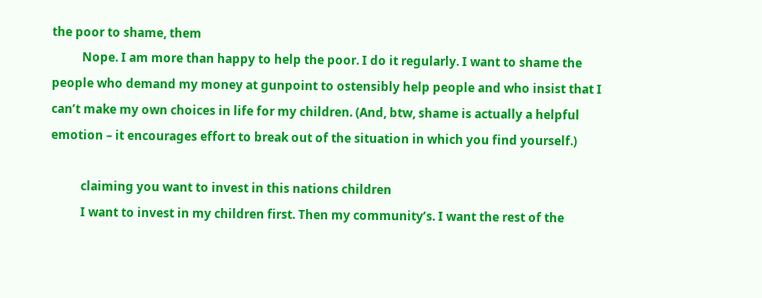the poor to shame, them
          Nope. I am more than happy to help the poor. I do it regularly. I want to shame the people who demand my money at gunpoint to ostensibly help people and who insist that I can’t make my own choices in life for my children. (And, btw, shame is actually a helpful emotion – it encourages effort to break out of the situation in which you find yourself.)

          claiming you want to invest in this nations children
          I want to invest in my children first. Then my community’s. I want the rest of the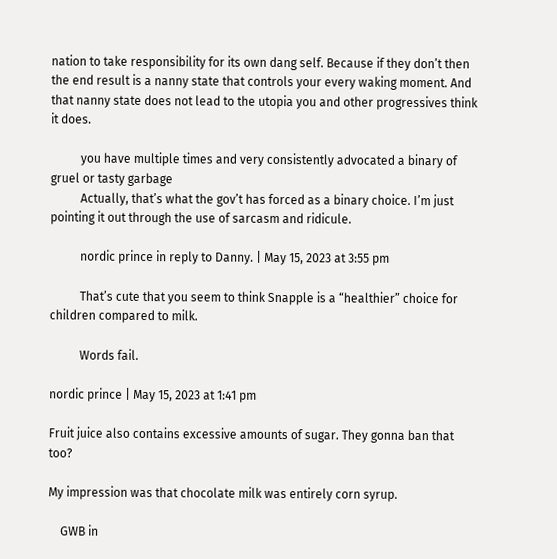nation to take responsibility for its own dang self. Because if they don’t then the end result is a nanny state that controls your every waking moment. And that nanny state does not lead to the utopia you and other progressives think it does.

          you have multiple times and very consistently advocated a binary of gruel or tasty garbage
          Actually, that’s what the gov’t has forced as a binary choice. I’m just pointing it out through the use of sarcasm and ridicule.

          nordic prince in reply to Danny. | May 15, 2023 at 3:55 pm

          That’s cute that you seem to think Snapple is a “healthier” choice for children compared to milk.

          Words fail.

nordic prince | May 15, 2023 at 1:41 pm

Fruit juice also contains excessive amounts of sugar. They gonna ban that too?

My impression was that chocolate milk was entirely corn syrup.

    GWB in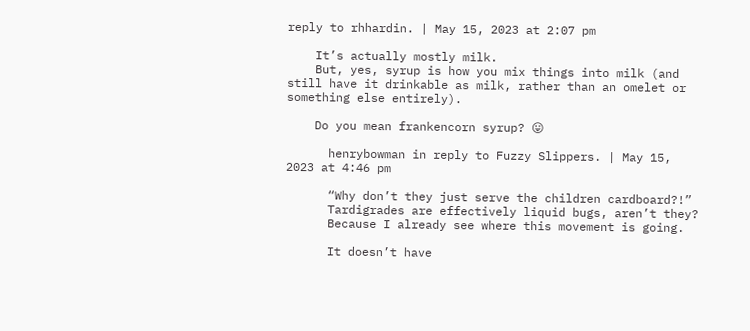reply to rhhardin. | May 15, 2023 at 2:07 pm

    It’s actually mostly milk.
    But, yes, syrup is how you mix things into milk (and still have it drinkable as milk, rather than an omelet or something else entirely).

    Do you mean frankencorn syrup? 😛

      henrybowman in reply to Fuzzy Slippers. | May 15, 2023 at 4:46 pm

      “Why don’t they just serve the children cardboard?!”
      Tardigrades are effectively liquid bugs, aren’t they?
      Because I already see where this movement is going.

      It doesn’t have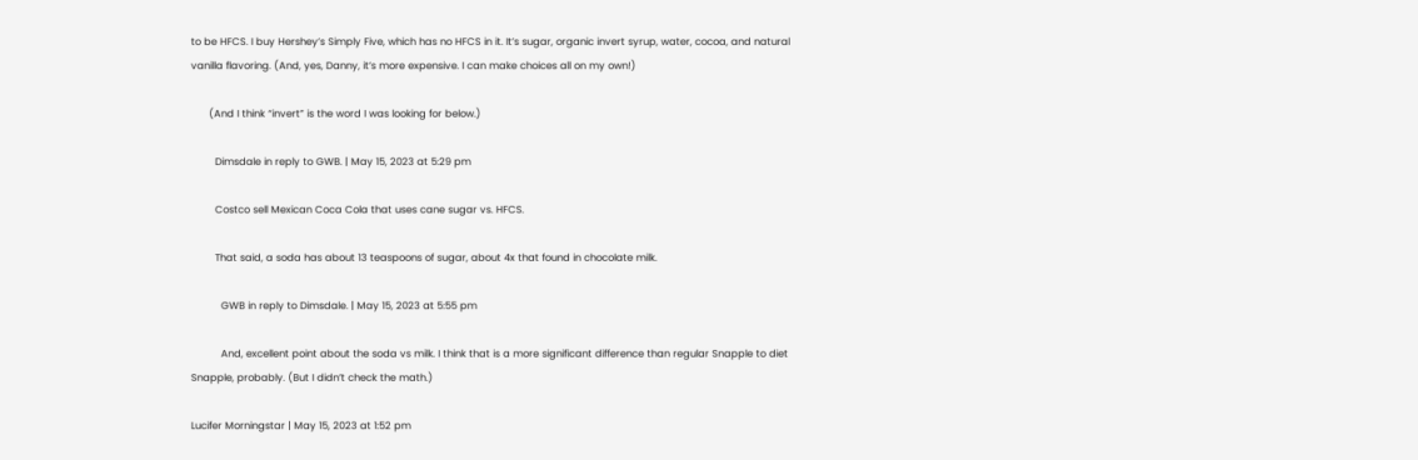to be HFCS. I buy Hershey’s Simply Five, which has no HFCS in it. It’s sugar, organic invert syrup, water, cocoa, and natural vanilla flavoring. (And, yes, Danny, it’s more expensive. I can make choices all on my own!)

      (And I think “invert” is the word I was looking for below.)

        Dimsdale in reply to GWB. | May 15, 2023 at 5:29 pm

        Costco sell Mexican Coca Cola that uses cane sugar vs. HFCS.

        That said, a soda has about 13 teaspoons of sugar, about 4x that found in chocolate milk.

          GWB in reply to Dimsdale. | May 15, 2023 at 5:55 pm

          And, excellent point about the soda vs milk. I think that is a more significant difference than regular Snapple to diet Snapple, probably. (But I didn’t check the math.)

Lucifer Morningstar | May 15, 2023 at 1:52 pm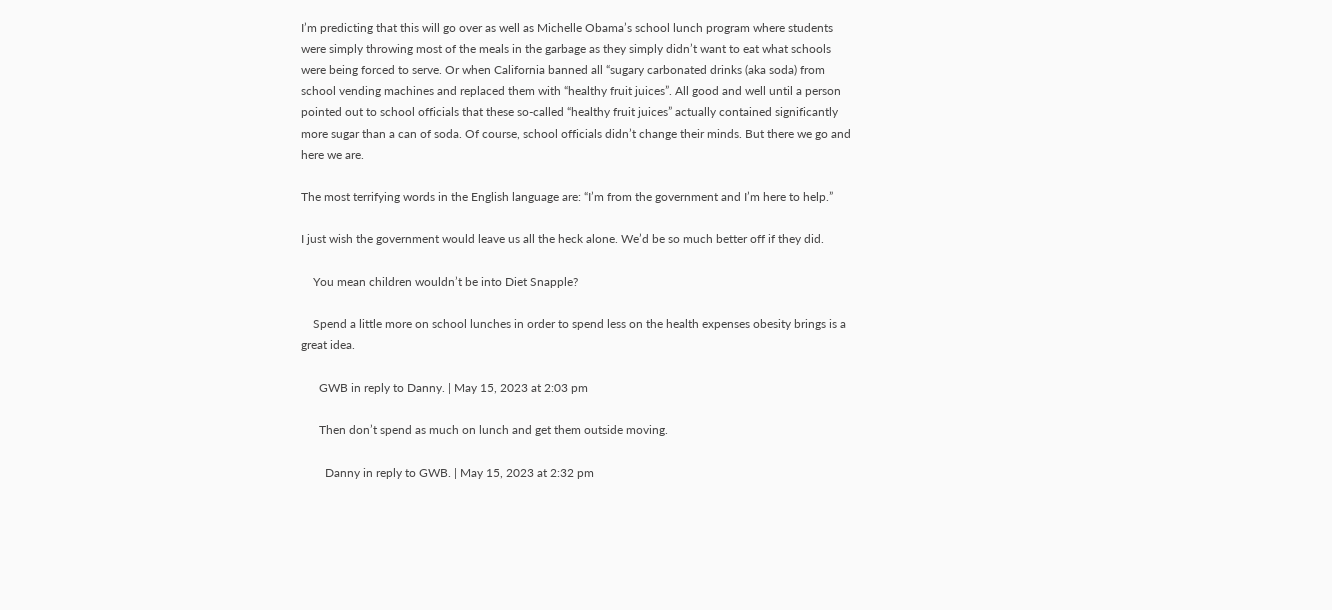I’m predicting that this will go over as well as Michelle Obama’s school lunch program where students were simply throwing most of the meals in the garbage as they simply didn’t want to eat what schools were being forced to serve. Or when California banned all “sugary carbonated drinks (aka soda) from school vending machines and replaced them with “healthy fruit juices”. All good and well until a person pointed out to school officials that these so-called “healthy fruit juices” actually contained significantly more sugar than a can of soda. Of course, school officials didn’t change their minds. But there we go and here we are.

The most terrifying words in the English language are: “I’m from the government and I’m here to help.”

I just wish the government would leave us all the heck alone. We’d be so much better off if they did.

    You mean children wouldn’t be into Diet Snapple?

    Spend a little more on school lunches in order to spend less on the health expenses obesity brings is a great idea.

      GWB in reply to Danny. | May 15, 2023 at 2:03 pm

      Then don’t spend as much on lunch and get them outside moving.

        Danny in reply to GWB. | May 15, 2023 at 2:32 pm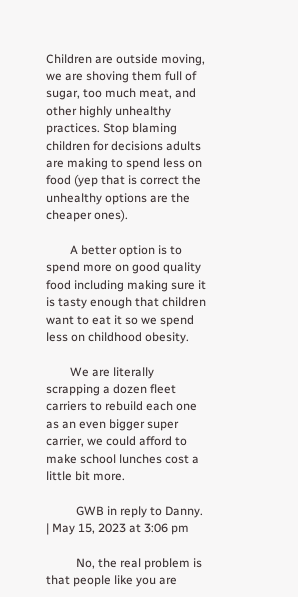Children are outside moving, we are shoving them full of sugar, too much meat, and other highly unhealthy practices. Stop blaming children for decisions adults are making to spend less on food (yep that is correct the unhealthy options are the cheaper ones).

        A better option is to spend more on good quality food including making sure it is tasty enough that children want to eat it so we spend less on childhood obesity.

        We are literally scrapping a dozen fleet carriers to rebuild each one as an even bigger super carrier, we could afford to make school lunches cost a little bit more.

          GWB in reply to Danny. | May 15, 2023 at 3:06 pm

          No, the real problem is that people like you are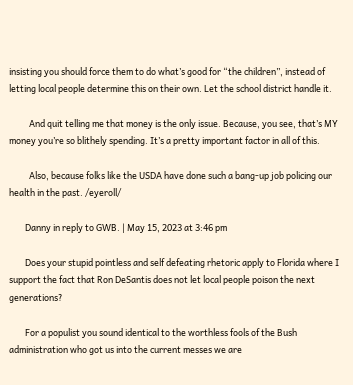insisting you should force them to do what’s good for “the children”, instead of letting local people determine this on their own. Let the school district handle it.

          And quit telling me that money is the only issue. Because, you see, that’s MY money you’re so blithely spending. It’s a pretty important factor in all of this.

          Also, because folks like the USDA have done such a bang-up job policing our health in the past. /eyeroll/

        Danny in reply to GWB. | May 15, 2023 at 3:46 pm

        Does your stupid pointless and self defeating rhetoric apply to Florida where I support the fact that Ron DeSantis does not let local people poison the next generations?

        For a populist you sound identical to the worthless fools of the Bush administration who got us into the current messes we are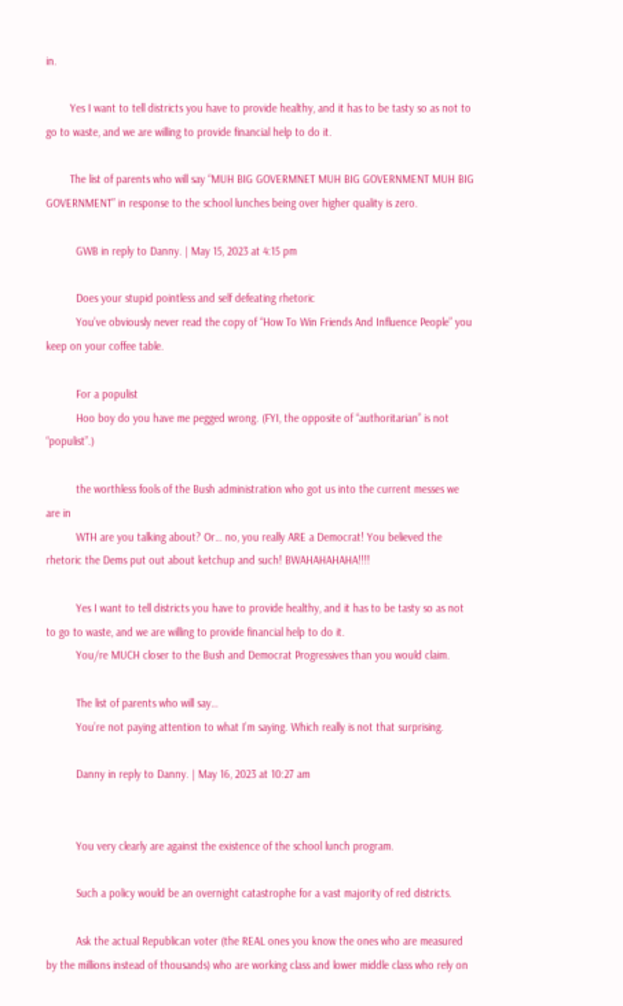in.

        Yes I want to tell districts you have to provide healthy, and it has to be tasty so as not to go to waste, and we are willing to provide financial help to do it.

        The list of parents who will say “MUH BIG GOVERMNET MUH BIG GOVERNMENT MUH BIG GOVERNMENT” in response to the school lunches being over higher quality is zero.

          GWB in reply to Danny. | May 15, 2023 at 4:15 pm

          Does your stupid pointless and self defeating rhetoric
          You’ve obviously never read the copy of “How To Win Friends And Influence People” you keep on your coffee table.

          For a populist
          Hoo boy do you have me pegged wrong. (FYI, the opposite of “authoritarian” is not “populist”.)

          the worthless fools of the Bush administration who got us into the current messes we are in
          WTH are you talking about? Or… no, you really ARE a Democrat! You believed the rhetoric the Dems put out about ketchup and such! BWAHAHAHAHA!!!!

          Yes I want to tell districts you have to provide healthy, and it has to be tasty so as not to go to waste, and we are willing to provide financial help to do it.
          You/re MUCH closer to the Bush and Democrat Progressives than you would claim.

          The list of parents who will say…
          You’re not paying attention to what I’m saying. Which really is not that surprising.

          Danny in reply to Danny. | May 16, 2023 at 10:27 am


          You very clearly are against the existence of the school lunch program.

          Such a policy would be an overnight catastrophe for a vast majority of red districts.

          Ask the actual Republican voter (the REAL ones you know the ones who are measured by the millions instead of thousands) who are working class and lower middle class who rely on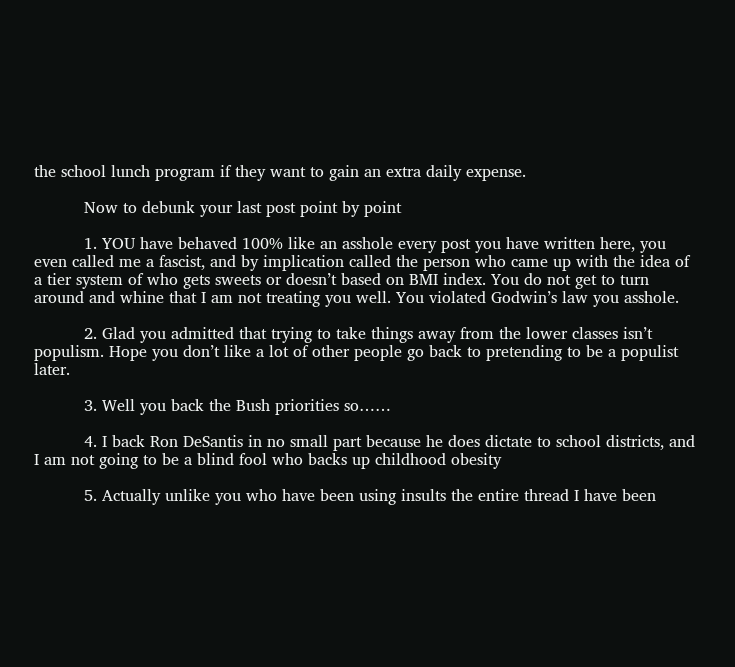the school lunch program if they want to gain an extra daily expense.

          Now to debunk your last post point by point

          1. YOU have behaved 100% like an asshole every post you have written here, you even called me a fascist, and by implication called the person who came up with the idea of a tier system of who gets sweets or doesn’t based on BMI index. You do not get to turn around and whine that I am not treating you well. You violated Godwin’s law you asshole.

          2. Glad you admitted that trying to take things away from the lower classes isn’t populism. Hope you don’t like a lot of other people go back to pretending to be a populist later.

          3. Well you back the Bush priorities so……

          4. I back Ron DeSantis in no small part because he does dictate to school districts, and I am not going to be a blind fool who backs up childhood obesity

          5. Actually unlike you who have been using insults the entire thread I have been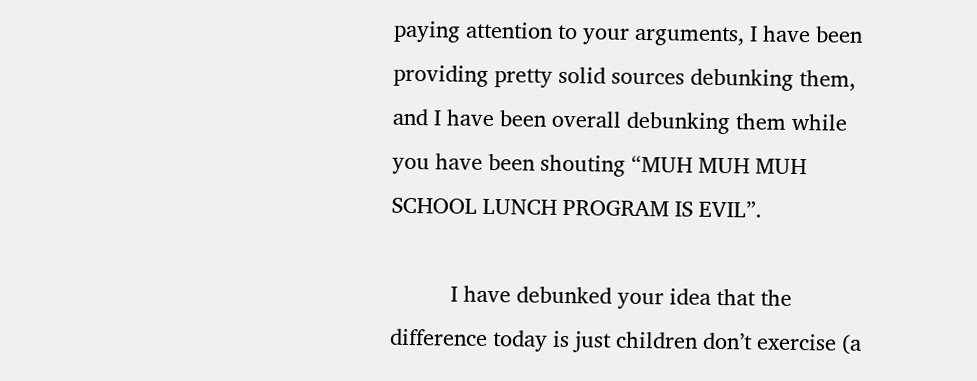paying attention to your arguments, I have been providing pretty solid sources debunking them, and I have been overall debunking them while you have been shouting “MUH MUH MUH SCHOOL LUNCH PROGRAM IS EVIL”.

          I have debunked your idea that the difference today is just children don’t exercise (a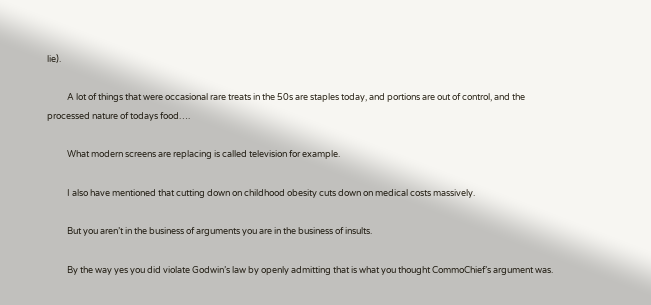lie).

          A lot of things that were occasional rare treats in the 50s are staples today, and portions are out of control, and the processed nature of todays food….

          What modern screens are replacing is called television for example.

          I also have mentioned that cutting down on childhood obesity cuts down on medical costs massively.

          But you aren’t in the business of arguments you are in the business of insults.

          By the way yes you did violate Godwin’s law by openly admitting that is what you thought CommoChief’s argument was.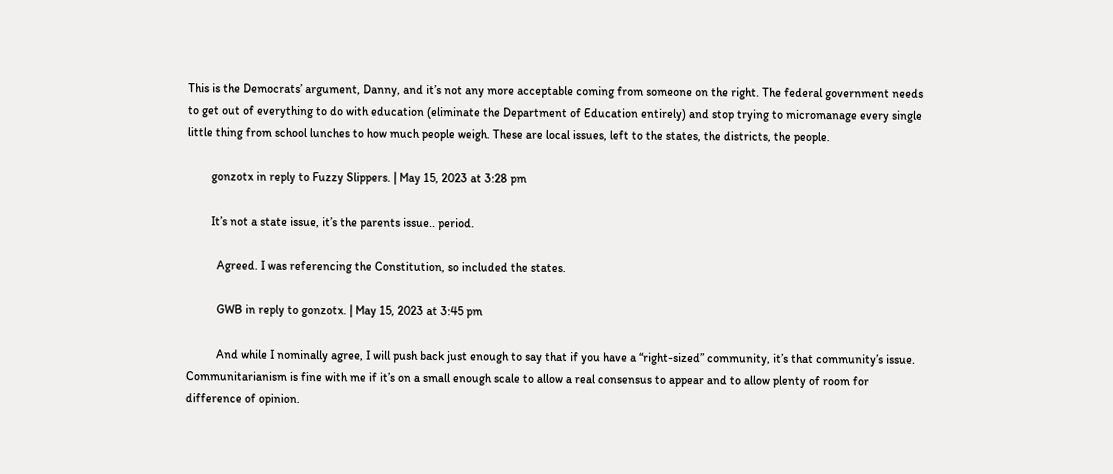This is the Democrats’ argument, Danny, and it’s not any more acceptable coming from someone on the right. The federal government needs to get out of everything to do with education (eliminate the Department of Education entirely) and stop trying to micromanage every single little thing from school lunches to how much people weigh. These are local issues, left to the states, the districts, the people.

        gonzotx in reply to Fuzzy Slippers. | May 15, 2023 at 3:28 pm

        It’s not a state issue, it’s the parents issue.. period.

          Agreed. I was referencing the Constitution, so included the states.

          GWB in reply to gonzotx. | May 15, 2023 at 3:45 pm

          And while I nominally agree, I will push back just enough to say that if you have a “right-sized” community, it’s that community’s issue. Communitarianism is fine with me if it’s on a small enough scale to allow a real consensus to appear and to allow plenty of room for difference of opinion.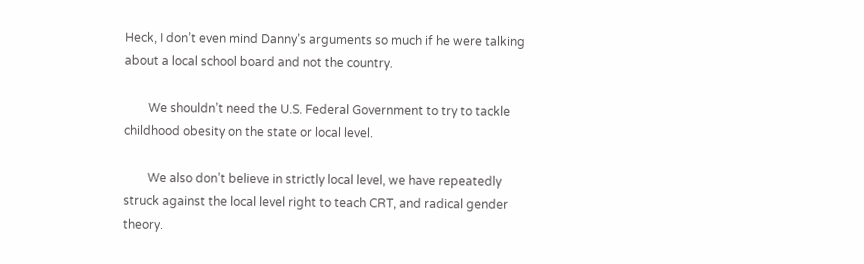Heck, I don’t even mind Danny’s arguments so much if he were talking about a local school board and not the country.

        We shouldn’t need the U.S. Federal Government to try to tackle childhood obesity on the state or local level.

        We also don’t believe in strictly local level, we have repeatedly struck against the local level right to teach CRT, and radical gender theory.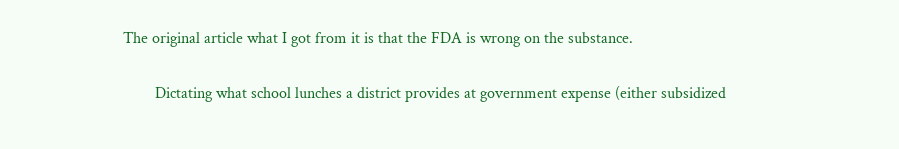The original article what I got from it is that the FDA is wrong on the substance.

        Dictating what school lunches a district provides at government expense (either subsidized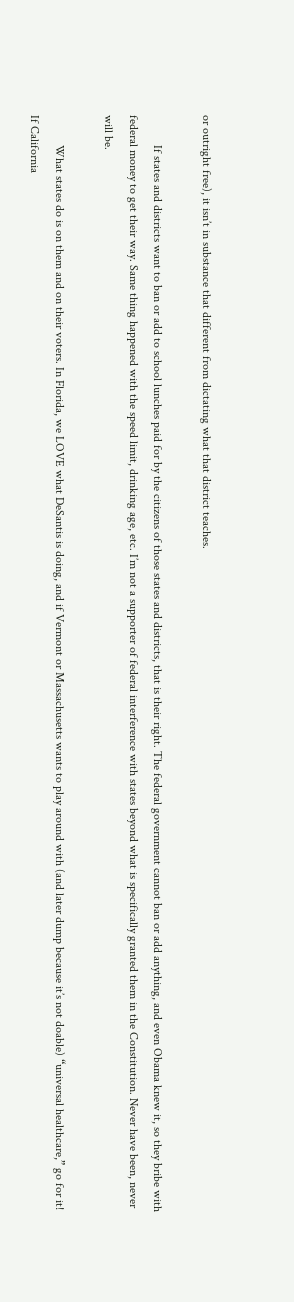or outright free), it isn’t in substance that different from dictating what that district teaches.

          If states and districts want to ban or add to school lunches paid for by the citizens of those states and districts, that is their right. The federal government cannot ban or add anything, and even Obama knew it, so they bribe with federal money to get their way. Same thing happened with the speed limit, drinking age, etc. I’m not a supporter of federal interference with states beyond what is specifically granted them in the Constitution. Never have been, never will be.

          What states do is on them and on their voters. In Florida, we LOVE what DeSantis is doing, and if Vermont or Massachusetts wants to play around with (and later dump because it’s not doable) “universal healthcare,” go for it! If California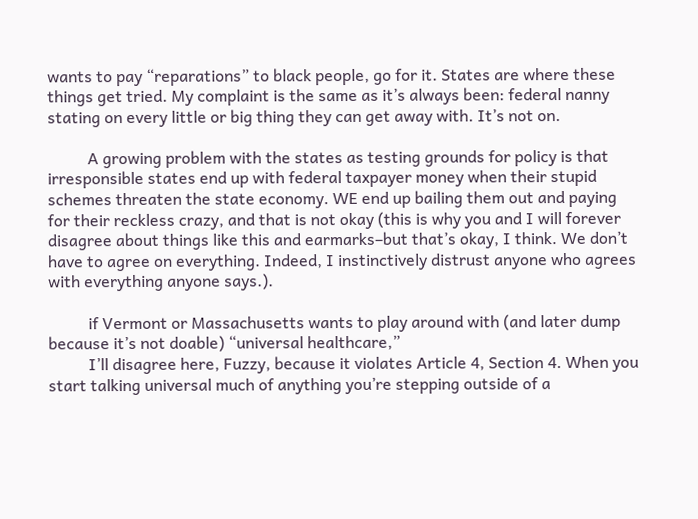wants to pay “reparations” to black people, go for it. States are where these things get tried. My complaint is the same as it’s always been: federal nanny stating on every little or big thing they can get away with. It’s not on.

          A growing problem with the states as testing grounds for policy is that irresponsible states end up with federal taxpayer money when their stupid schemes threaten the state economy. WE end up bailing them out and paying for their reckless crazy, and that is not okay (this is why you and I will forever disagree about things like this and earmarks–but that’s okay, I think. We don’t have to agree on everything. Indeed, I instinctively distrust anyone who agrees with everything anyone says.).

          if Vermont or Massachusetts wants to play around with (and later dump because it’s not doable) “universal healthcare,”
          I’ll disagree here, Fuzzy, because it violates Article 4, Section 4. When you start talking universal much of anything you’re stepping outside of a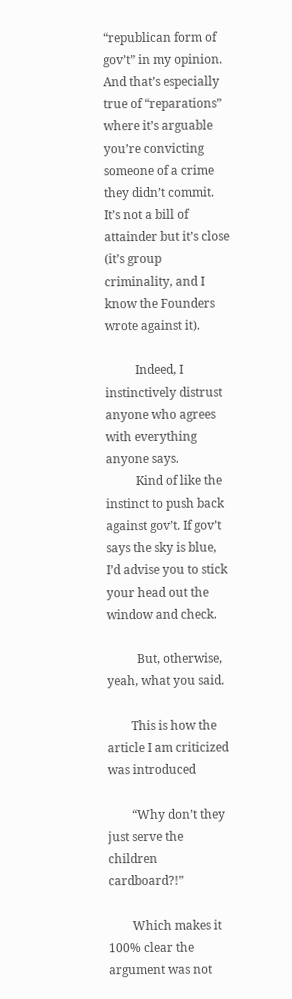“republican form of gov’t” in my opinion. And that’s especially true of “reparations” where it’s arguable you’re convicting someone of a crime they didn’t commit. It’s not a bill of attainder but it’s close (it’s group criminality, and I know the Founders wrote against it).

          Indeed, I instinctively distrust anyone who agrees with everything anyone says.
          Kind of like the instinct to push back against gov’t. If gov’t says the sky is blue, I’d advise you to stick your head out the window and check.

          But, otherwise, yeah, what you said.

        This is how the article I am criticized was introduced

        “Why don’t they just serve the children cardboard?!”

        Which makes it 100% clear the argument was not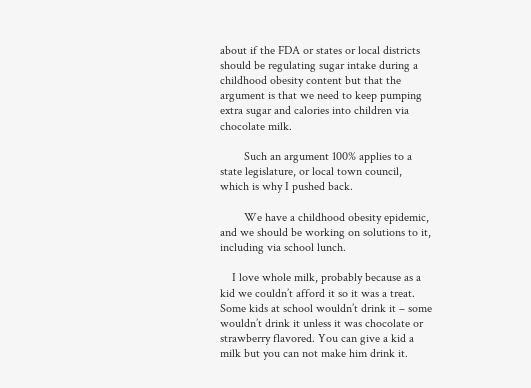about if the FDA or states or local districts should be regulating sugar intake during a childhood obesity content but that the argument is that we need to keep pumping extra sugar and calories into children via chocolate milk.

        Such an argument 100% applies to a state legislature, or local town council, which is why I pushed back.

        We have a childhood obesity epidemic, and we should be working on solutions to it, including via school lunch.

    I love whole milk, probably because as a kid we couldn’t afford it so it was a treat. Some kids at school wouldn’t drink it – some wouldn’t drink it unless it was chocolate or strawberry flavored. You can give a kid a milk but you can not make him drink it.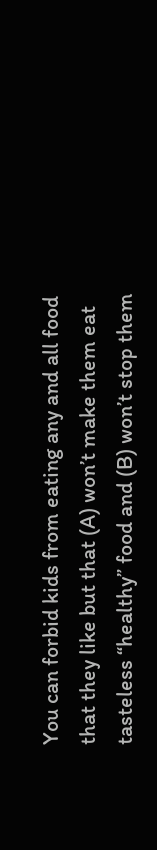You can forbid kids from eating any and all food that they like but that (A) won’t make them eat tasteless “healthy” food and (B) won’t stop them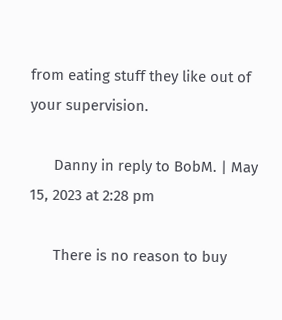from eating stuff they like out of your supervision.

      Danny in reply to BobM. | May 15, 2023 at 2:28 pm

      There is no reason to buy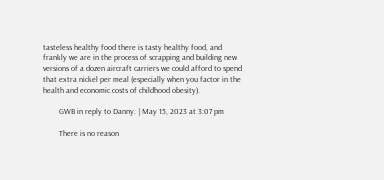tasteless healthy food there is tasty healthy food, and frankly we are in the process of scrapping and building new versions of a dozen aircraft carriers we could afford to spend that extra nickel per meal (especially when you factor in the health and economic costs of childhood obesity).

        GWB in reply to Danny. | May 15, 2023 at 3:07 pm

        There is no reason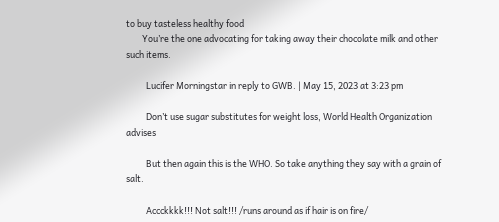to buy tasteless healthy food
        You’re the one advocating for taking away their chocolate milk and other such items.

          Lucifer Morningstar in reply to GWB. | May 15, 2023 at 3:23 pm

          Don’t use sugar substitutes for weight loss, World Health Organization advises

          But then again this is the WHO. So take anything they say with a grain of salt.

          Accckkkk!!! Not salt!!! /runs around as if hair is on fire/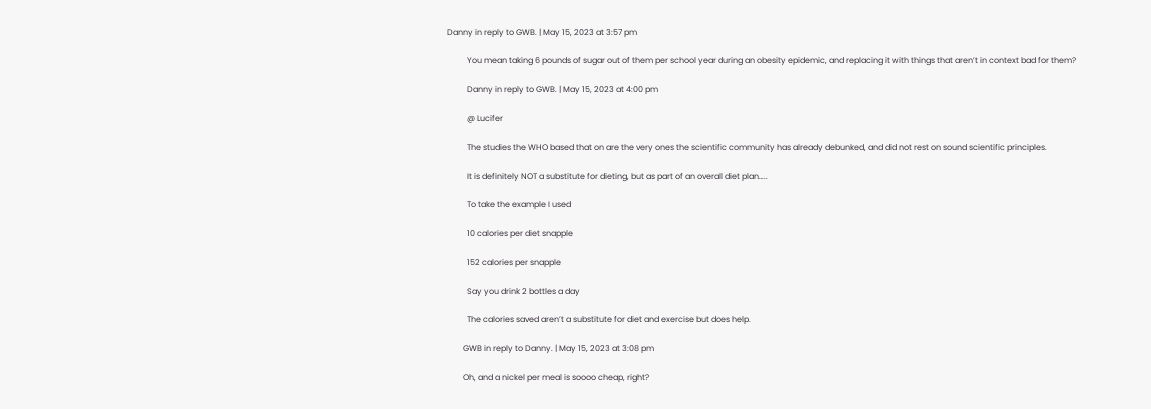Danny in reply to GWB. | May 15, 2023 at 3:57 pm

          You mean taking 6 pounds of sugar out of them per school year during an obesity epidemic, and replacing it with things that aren’t in context bad for them?

          Danny in reply to GWB. | May 15, 2023 at 4:00 pm

          @ Lucifer

          The studies the WHO based that on are the very ones the scientific community has already debunked, and did not rest on sound scientific principles.

          It is definitely NOT a substitute for dieting, but as part of an overall diet plan…..

          To take the example I used

          10 calories per diet snapple

          152 calories per snapple

          Say you drink 2 bottles a day

          The calories saved aren’t a substitute for diet and exercise but does help.

        GWB in reply to Danny. | May 15, 2023 at 3:08 pm

        Oh, and a nickel per meal is soooo cheap, right?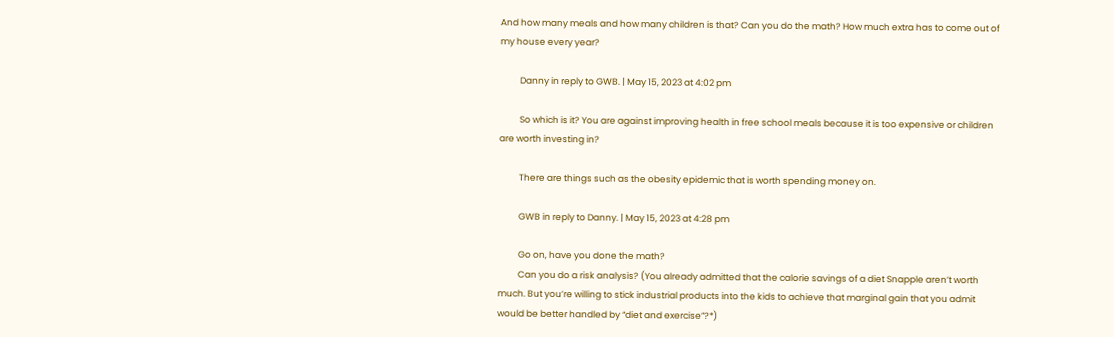And how many meals and how many children is that? Can you do the math? How much extra has to come out of my house every year?

          Danny in reply to GWB. | May 15, 2023 at 4:02 pm

          So which is it? You are against improving health in free school meals because it is too expensive or children are worth investing in?

          There are things such as the obesity epidemic that is worth spending money on.

          GWB in reply to Danny. | May 15, 2023 at 4:28 pm

          Go on, have you done the math?
          Can you do a risk analysis? (You already admitted that the calorie savings of a diet Snapple aren’t worth much. But you’re willing to stick industrial products into the kids to achieve that marginal gain that you admit would be better handled by “diet and exercise”?*)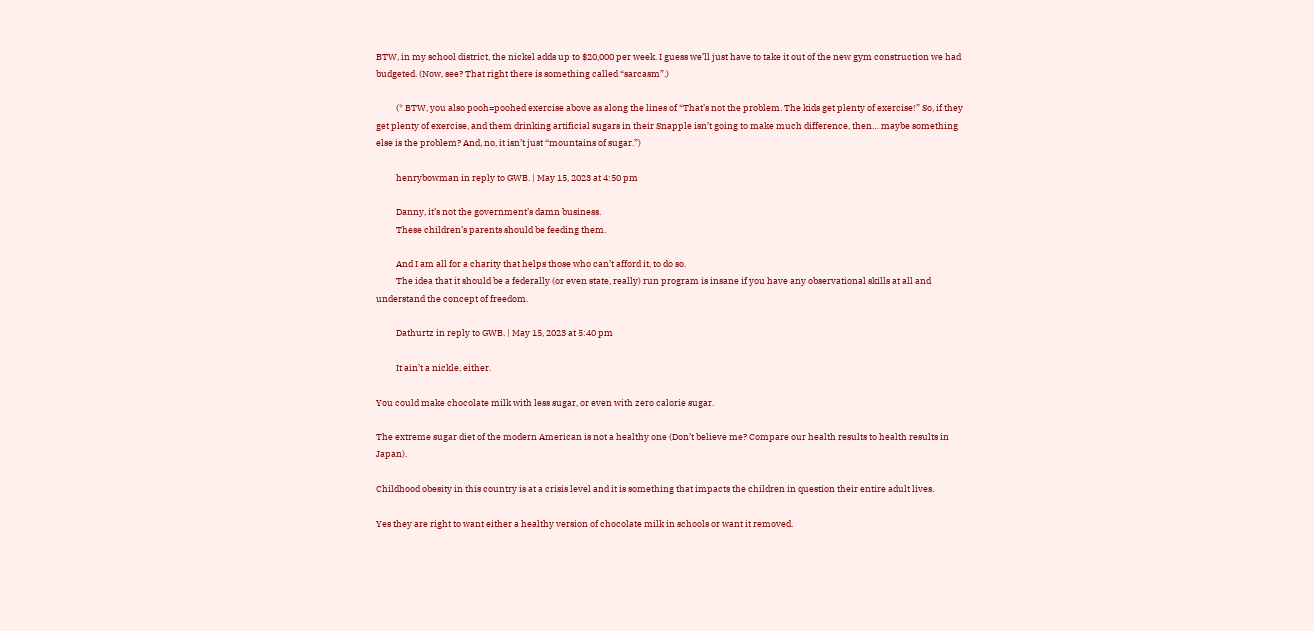BTW, in my school district, the nickel adds up to $20,000 per week. I guess we’ll just have to take it out of the new gym construction we had budgeted. (Now, see? That right there is something called “sarcasm”.)

          (* BTW, you also pooh=poohed exercise above as along the lines of “That’s not the problem. The kids get plenty of exercise!” So, if they get plenty of exercise, and them drinking artificial sugars in their Snapple isn’t going to make much difference, then… maybe something else is the problem? And, no, it isn’t just “mountains of sugar.”)

          henrybowman in reply to GWB. | May 15, 2023 at 4:50 pm

          Danny, it’s not the government’s damn business.
          These children’s parents should be feeding them.

          And I am all for a charity that helps those who can’t afford it, to do so.
          The idea that it should be a federally (or even state, really) run program is insane if you have any observational skills at all and understand the concept of freedom.

          Dathurtz in reply to GWB. | May 15, 2023 at 5:40 pm

          It ain’t a nickle, either.

You could make chocolate milk with less sugar, or even with zero calorie sugar.

The extreme sugar diet of the modern American is not a healthy one (Don’t believe me? Compare our health results to health results in Japan).

Childhood obesity in this country is at a crisis level and it is something that impacts the children in question their entire adult lives.

Yes they are right to want either a healthy version of chocolate milk in schools or want it removed.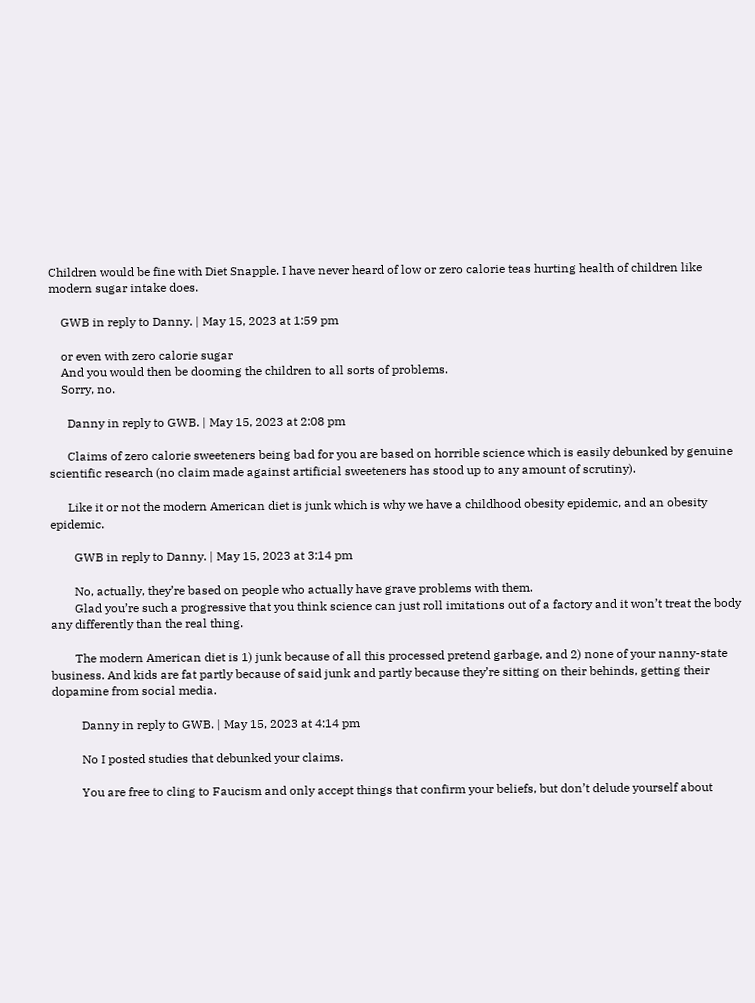Children would be fine with Diet Snapple. I have never heard of low or zero calorie teas hurting health of children like modern sugar intake does.

    GWB in reply to Danny. | May 15, 2023 at 1:59 pm

    or even with zero calorie sugar
    And you would then be dooming the children to all sorts of problems.
    Sorry, no.

      Danny in reply to GWB. | May 15, 2023 at 2:08 pm

      Claims of zero calorie sweeteners being bad for you are based on horrible science which is easily debunked by genuine scientific research (no claim made against artificial sweeteners has stood up to any amount of scrutiny).

      Like it or not the modern American diet is junk which is why we have a childhood obesity epidemic, and an obesity epidemic.

        GWB in reply to Danny. | May 15, 2023 at 3:14 pm

        No, actually, they’re based on people who actually have grave problems with them.
        Glad you’re such a progressive that you think science can just roll imitations out of a factory and it won’t treat the body any differently than the real thing.

        The modern American diet is 1) junk because of all this processed pretend garbage, and 2) none of your nanny-state business. And kids are fat partly because of said junk and partly because they’re sitting on their behinds, getting their dopamine from social media.

          Danny in reply to GWB. | May 15, 2023 at 4:14 pm

          No I posted studies that debunked your claims.

          You are free to cling to Faucism and only accept things that confirm your beliefs, but don’t delude yourself about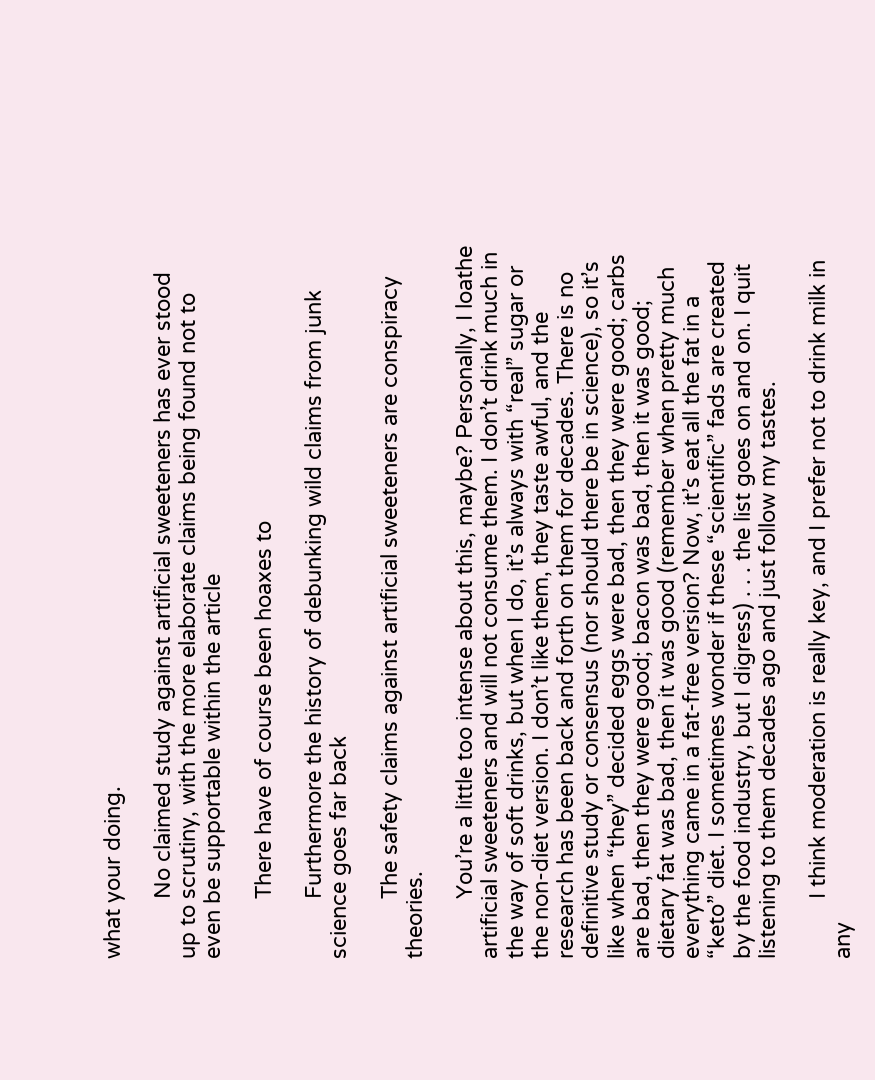what your doing.

          No claimed study against artificial sweeteners has ever stood up to scrutiny, with the more elaborate claims being found not to even be supportable within the article

          There have of course been hoaxes to

          Furthermore the history of debunking wild claims from junk science goes far back

          The safety claims against artificial sweeteners are conspiracy theories.

          You’re a little too intense about this, maybe? Personally, I loathe artificial sweeteners and will not consume them. I don’t drink much in the way of soft drinks, but when I do, it’s always with “real” sugar or the non-diet version. I don’t like them, they taste awful, and the research has been back and forth on them for decades. There is no definitive study or consensus (nor should there be in science), so it’s like when “they” decided eggs were bad, then they were good; carbs are bad, then they were good; bacon was bad, then it was good; dietary fat was bad, then it was good (remember when pretty much everything came in a fat-free version? Now, it’s eat all the fat in a “keto” diet. I sometimes wonder if these “scientific” fads are created by the food industry, but I digress) . . . the list goes on and on. I quit listening to them decades ago and just follow my tastes.

          I think moderation is really key, and I prefer not to drink milk in any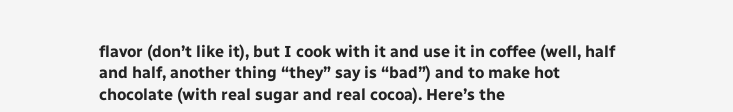flavor (don’t like it), but I cook with it and use it in coffee (well, half and half, another thing “they” say is “bad”) and to make hot chocolate (with real sugar and real cocoa). Here’s the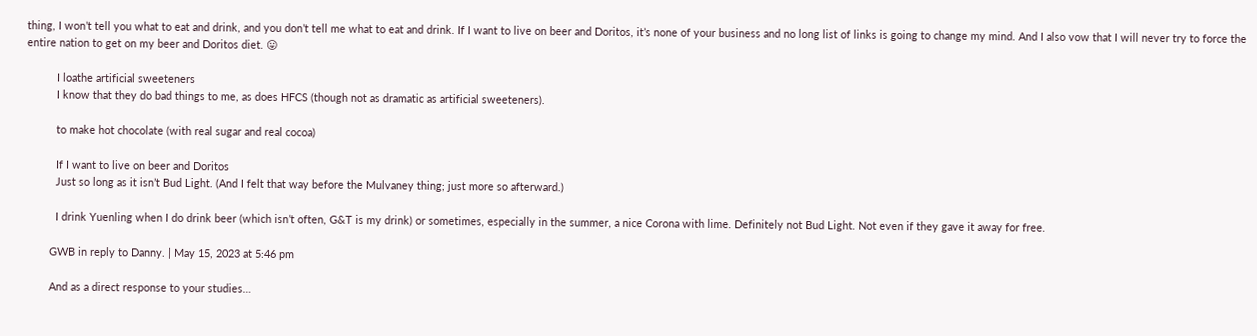thing, I won’t tell you what to eat and drink, and you don’t tell me what to eat and drink. If I want to live on beer and Doritos, it’s none of your business and no long list of links is going to change my mind. And I also vow that I will never try to force the entire nation to get on my beer and Doritos diet. 😛

          I loathe artificial sweeteners
          I know that they do bad things to me, as does HFCS (though not as dramatic as artificial sweeteners).

          to make hot chocolate (with real sugar and real cocoa)

          If I want to live on beer and Doritos
          Just so long as it isn’t Bud Light. (And I felt that way before the Mulvaney thing; just more so afterward.)

          I drink Yuenling when I do drink beer (which isn’t often, G&T is my drink) or sometimes, especially in the summer, a nice Corona with lime. Definitely not Bud Light. Not even if they gave it away for free.

        GWB in reply to Danny. | May 15, 2023 at 5:46 pm

        And as a direct response to your studies…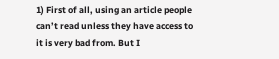1) First of all, using an article people can’t read unless they have access to it is very bad from. But I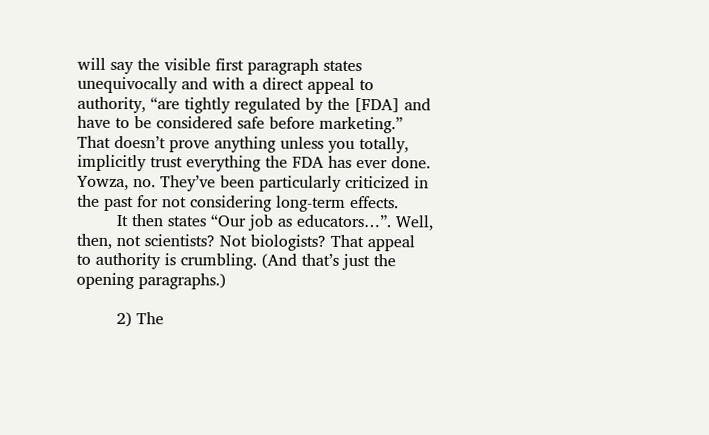will say the visible first paragraph states unequivocally and with a direct appeal to authority, “are tightly regulated by the [FDA] and have to be considered safe before marketing.” That doesn’t prove anything unless you totally, implicitly trust everything the FDA has ever done. Yowza, no. They’ve been particularly criticized in the past for not considering long-term effects.
        It then states “Our job as educators…”. Well, then, not scientists? Not biologists? That appeal to authority is crumbling. (And that’s just the opening paragraphs.)

        2) The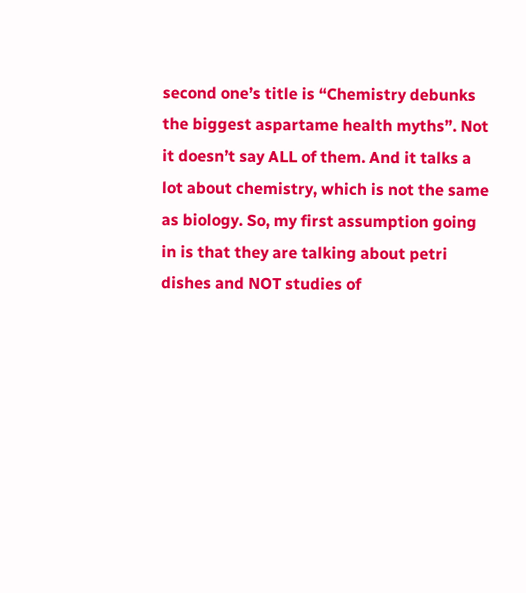second one’s title is “Chemistry debunks the biggest aspartame health myths”. Not it doesn’t say ALL of them. And it talks a lot about chemistry, which is not the same as biology. So, my first assumption going in is that they are talking about petri dishes and NOT studies of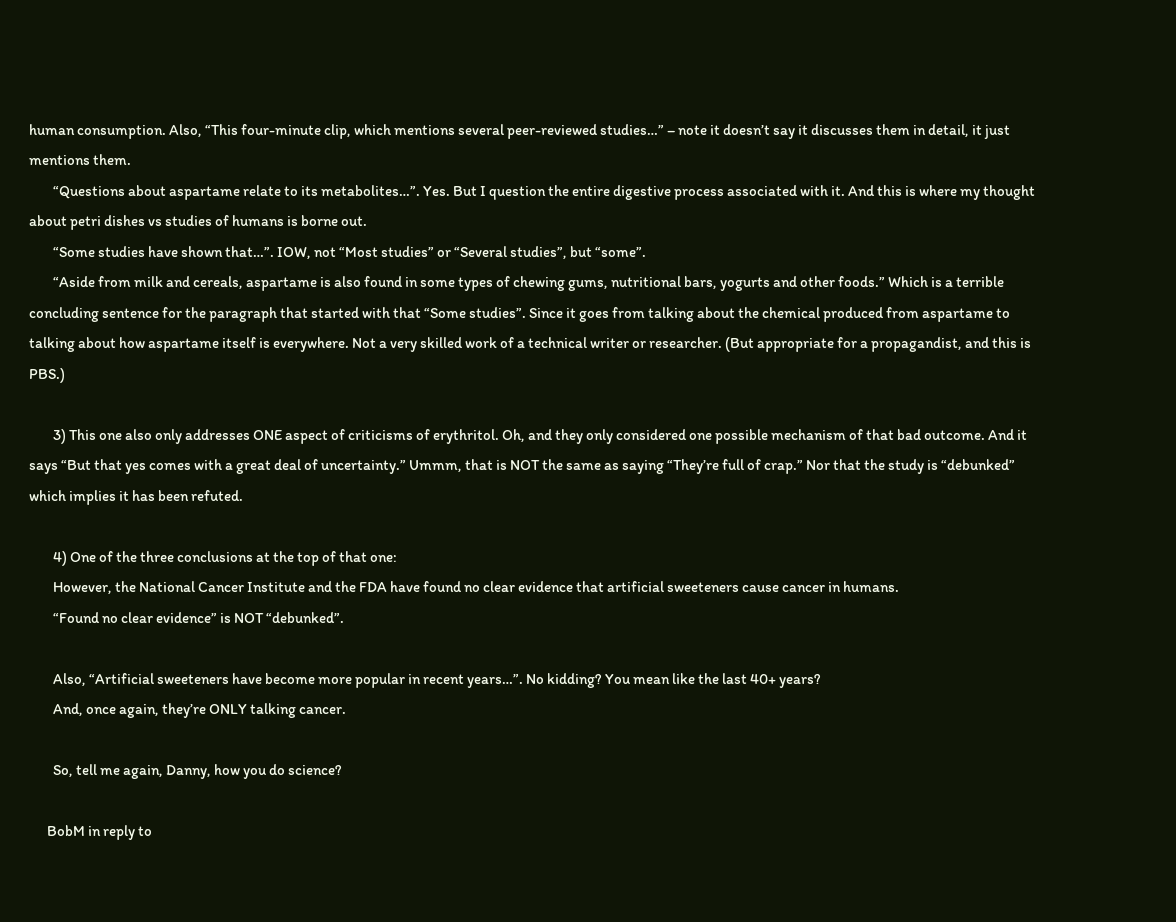human consumption. Also, “This four-minute clip, which mentions several peer-reviewed studies…” – note it doesn’t say it discusses them in detail, it just mentions them.
        “Questions about aspartame relate to its metabolites…”. Yes. But I question the entire digestive process associated with it. And this is where my thought about petri dishes vs studies of humans is borne out.
        “Some studies have shown that…”. IOW, not “Most studies” or “Several studies”, but “some”.
        “Aside from milk and cereals, aspartame is also found in some types of chewing gums, nutritional bars, yogurts and other foods.” Which is a terrible concluding sentence for the paragraph that started with that “Some studies”. Since it goes from talking about the chemical produced from aspartame to talking about how aspartame itself is everywhere. Not a very skilled work of a technical writer or researcher. (But appropriate for a propagandist, and this is PBS.)

        3) This one also only addresses ONE aspect of criticisms of erythritol. Oh, and they only considered one possible mechanism of that bad outcome. And it says “But that yes comes with a great deal of uncertainty.” Ummm, that is NOT the same as saying “They’re full of crap.” Nor that the study is “debunked” which implies it has been refuted.

        4) One of the three conclusions at the top of that one:
        However, the National Cancer Institute and the FDA have found no clear evidence that artificial sweeteners cause cancer in humans.
        “Found no clear evidence” is NOT “debunked”.

        Also, “Artificial sweeteners have become more popular in recent years…”. No kidding? You mean like the last 40+ years?
        And, once again, they’re ONLY talking cancer.

        So, tell me again, Danny, how you do science?

      BobM in reply to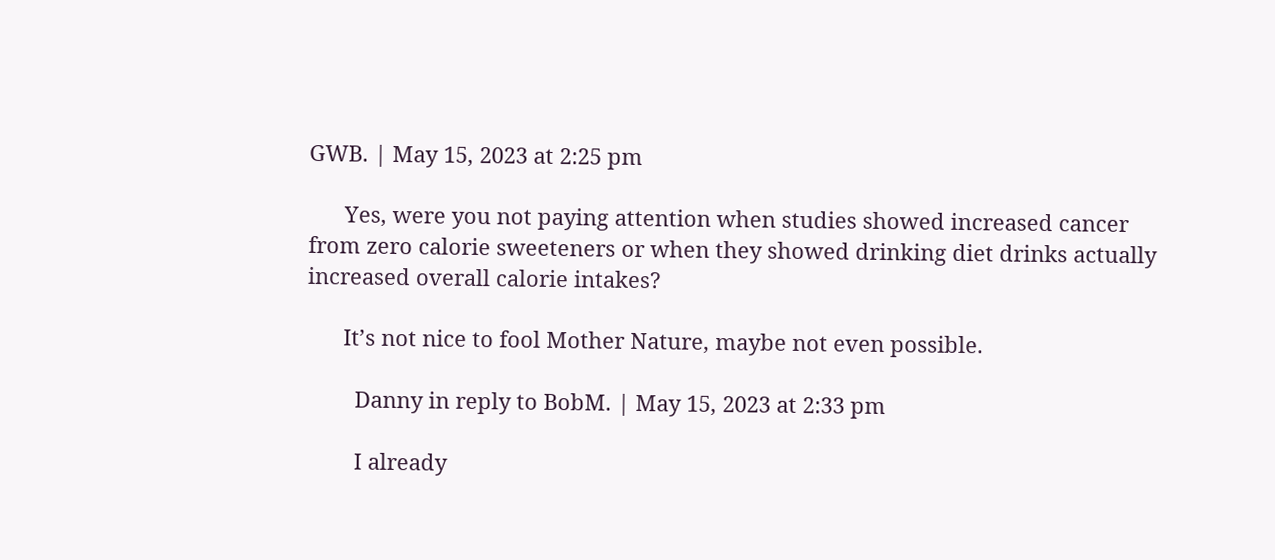GWB. | May 15, 2023 at 2:25 pm

      Yes, were you not paying attention when studies showed increased cancer from zero calorie sweeteners or when they showed drinking diet drinks actually increased overall calorie intakes?

      It’s not nice to fool Mother Nature, maybe not even possible.

        Danny in reply to BobM. | May 15, 2023 at 2:33 pm

        I already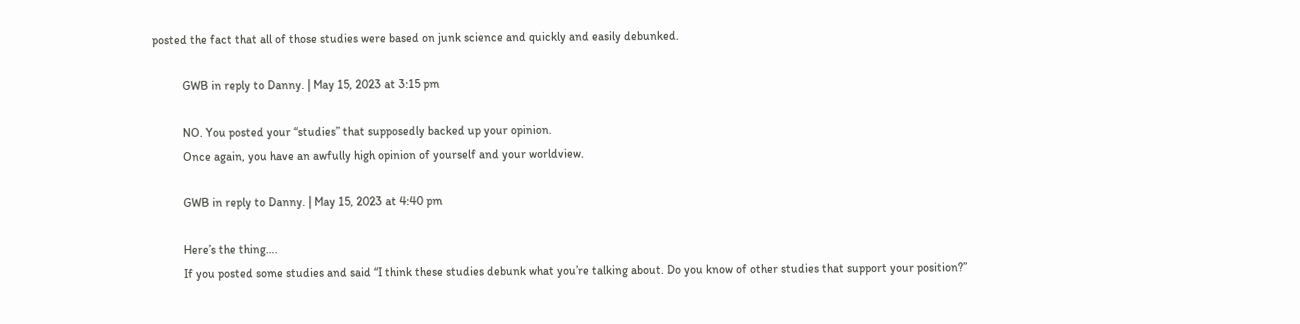posted the fact that all of those studies were based on junk science and quickly and easily debunked.

          GWB in reply to Danny. | May 15, 2023 at 3:15 pm

          NO. You posted your “studies” that supposedly backed up your opinion.
          Once again, you have an awfully high opinion of yourself and your worldview.

          GWB in reply to Danny. | May 15, 2023 at 4:40 pm

          Here’s the thing….
          If you posted some studies and said “I think these studies debunk what you’re talking about. Do you know of other studies that support your position?”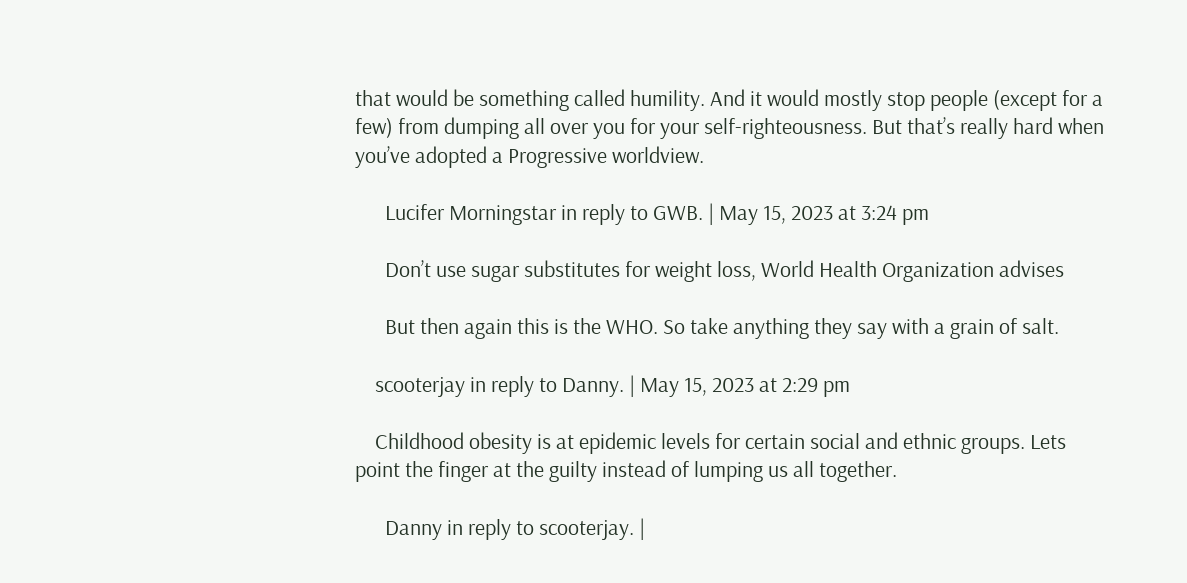that would be something called humility. And it would mostly stop people (except for a few) from dumping all over you for your self-righteousness. But that’s really hard when you’ve adopted a Progressive worldview.

      Lucifer Morningstar in reply to GWB. | May 15, 2023 at 3:24 pm

      Don’t use sugar substitutes for weight loss, World Health Organization advises

      But then again this is the WHO. So take anything they say with a grain of salt.

    scooterjay in reply to Danny. | May 15, 2023 at 2:29 pm

    Childhood obesity is at epidemic levels for certain social and ethnic groups. Lets point the finger at the guilty instead of lumping us all together.

      Danny in reply to scooterjay. |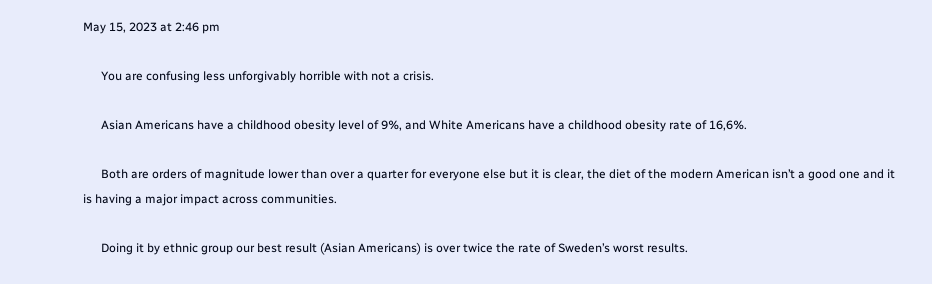May 15, 2023 at 2:46 pm

      You are confusing less unforgivably horrible with not a crisis.

      Asian Americans have a childhood obesity level of 9%, and White Americans have a childhood obesity rate of 16,6%.

      Both are orders of magnitude lower than over a quarter for everyone else but it is clear, the diet of the modern American isn’t a good one and it is having a major impact across communities.

      Doing it by ethnic group our best result (Asian Americans) is over twice the rate of Sweden’s worst results.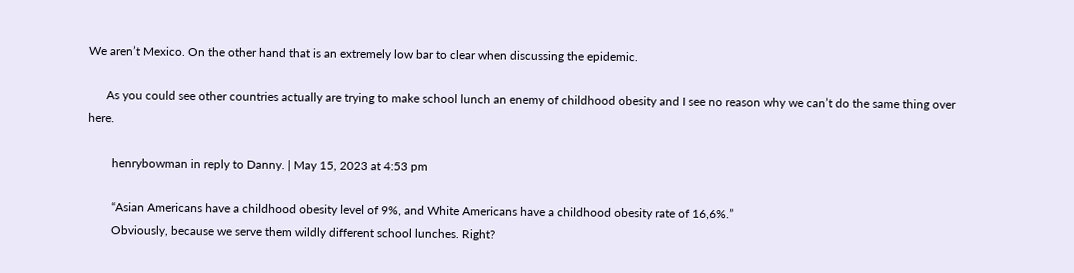We aren’t Mexico. On the other hand that is an extremely low bar to clear when discussing the epidemic.

      As you could see other countries actually are trying to make school lunch an enemy of childhood obesity and I see no reason why we can’t do the same thing over here.

        henrybowman in reply to Danny. | May 15, 2023 at 4:53 pm

        “Asian Americans have a childhood obesity level of 9%, and White Americans have a childhood obesity rate of 16,6%.”
        Obviously, because we serve them wildly different school lunches. Right?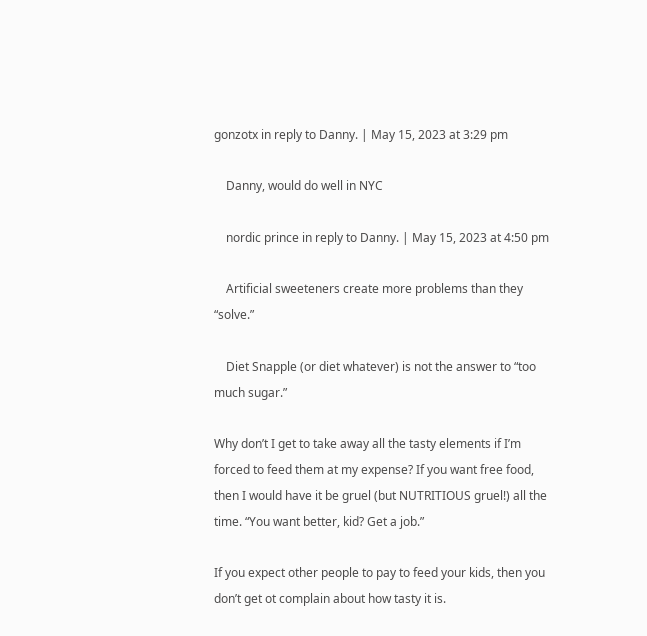gonzotx in reply to Danny. | May 15, 2023 at 3:29 pm

    Danny, would do well in NYC

    nordic prince in reply to Danny. | May 15, 2023 at 4:50 pm

    Artificial sweeteners create more problems than they “solve.”

    Diet Snapple (or diet whatever) is not the answer to “too much sugar.”

Why don’t I get to take away all the tasty elements if I’m forced to feed them at my expense? If you want free food, then I would have it be gruel (but NUTRITIOUS gruel!) all the time. “You want better, kid? Get a job.”

If you expect other people to pay to feed your kids, then you don’t get ot complain about how tasty it is.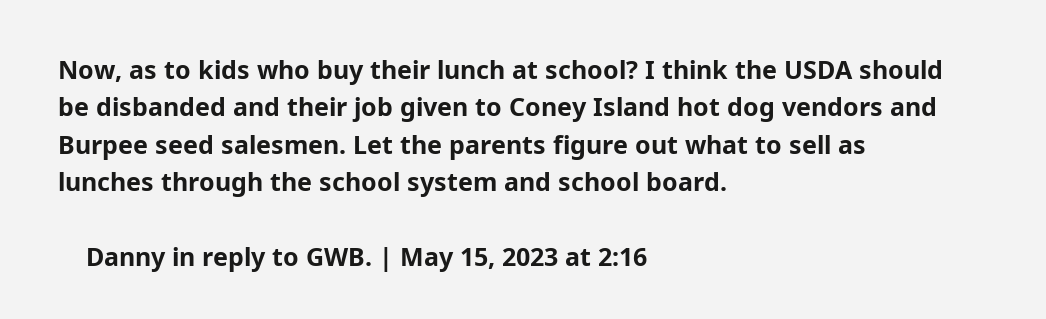Now, as to kids who buy their lunch at school? I think the USDA should be disbanded and their job given to Coney Island hot dog vendors and Burpee seed salesmen. Let the parents figure out what to sell as lunches through the school system and school board.

    Danny in reply to GWB. | May 15, 2023 at 2:16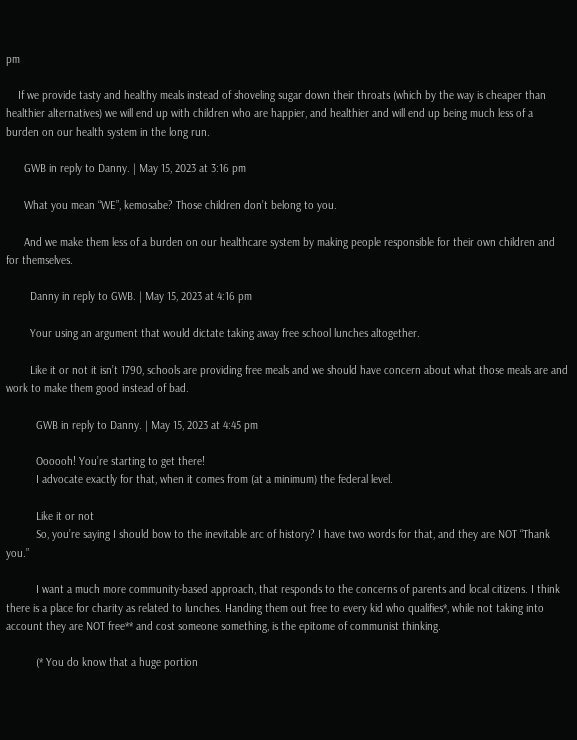pm

    If we provide tasty and healthy meals instead of shoveling sugar down their throats (which by the way is cheaper than healthier alternatives) we will end up with children who are happier, and healthier and will end up being much less of a burden on our health system in the long run.

      GWB in reply to Danny. | May 15, 2023 at 3:16 pm

      What you mean “WE”, kemosabe? Those children don’t belong to you.

      And we make them less of a burden on our healthcare system by making people responsible for their own children and for themselves.

        Danny in reply to GWB. | May 15, 2023 at 4:16 pm

        Your using an argument that would dictate taking away free school lunches altogether.

        Like it or not it isn’t 1790, schools are providing free meals and we should have concern about what those meals are and work to make them good instead of bad.

          GWB in reply to Danny. | May 15, 2023 at 4:45 pm

          Oooooh! You’re starting to get there!
          I advocate exactly for that, when it comes from (at a minimum) the federal level.

          Like it or not
          So, you’re saying I should bow to the inevitable arc of history? I have two words for that, and they are NOT “Thank you.”

          I want a much more community-based approach, that responds to the concerns of parents and local citizens. I think there is a place for charity as related to lunches. Handing them out free to every kid who qualifies*, while not taking into account they are NOT free** and cost someone something, is the epitome of communist thinking.

          (* You do know that a huge portion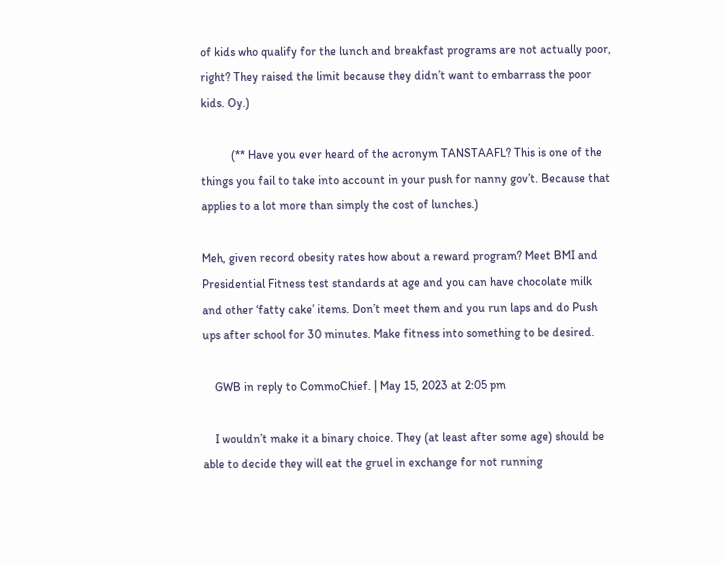of kids who qualify for the lunch and breakfast programs are not actually poor, right? They raised the limit because they didn’t want to embarrass the poor kids. Oy.)

          (** Have you ever heard of the acronym TANSTAAFL? This is one of the things you fail to take into account in your push for nanny gov’t. Because that applies to a lot more than simply the cost of lunches.)

Meh, given record obesity rates how about a reward program? Meet BMI and Presidential Fitness test standards at age and you can have chocolate milk and other ‘fatty cake’ items. Don’t meet them and you run laps and do Push ups after school for 30 minutes. Make fitness into something to be desired.

    GWB in reply to CommoChief. | May 15, 2023 at 2:05 pm

    I wouldn’t make it a binary choice. They (at least after some age) should be able to decide they will eat the gruel in exchange for not running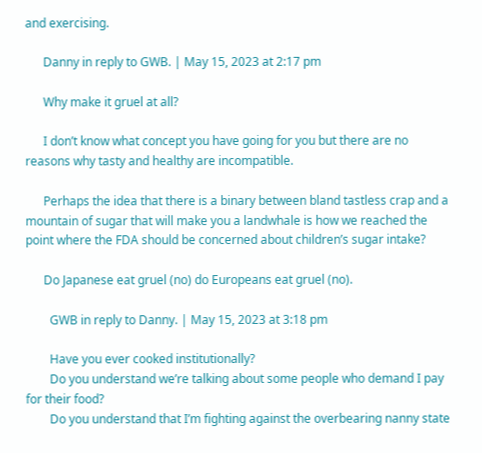and exercising.

      Danny in reply to GWB. | May 15, 2023 at 2:17 pm

      Why make it gruel at all?

      I don’t know what concept you have going for you but there are no reasons why tasty and healthy are incompatible.

      Perhaps the idea that there is a binary between bland tastless crap and a mountain of sugar that will make you a landwhale is how we reached the point where the FDA should be concerned about children’s sugar intake?

      Do Japanese eat gruel (no) do Europeans eat gruel (no).

        GWB in reply to Danny. | May 15, 2023 at 3:18 pm

        Have you ever cooked institutionally?
        Do you understand we’re talking about some people who demand I pay for their food?
        Do you understand that I’m fighting against the overbearing nanny state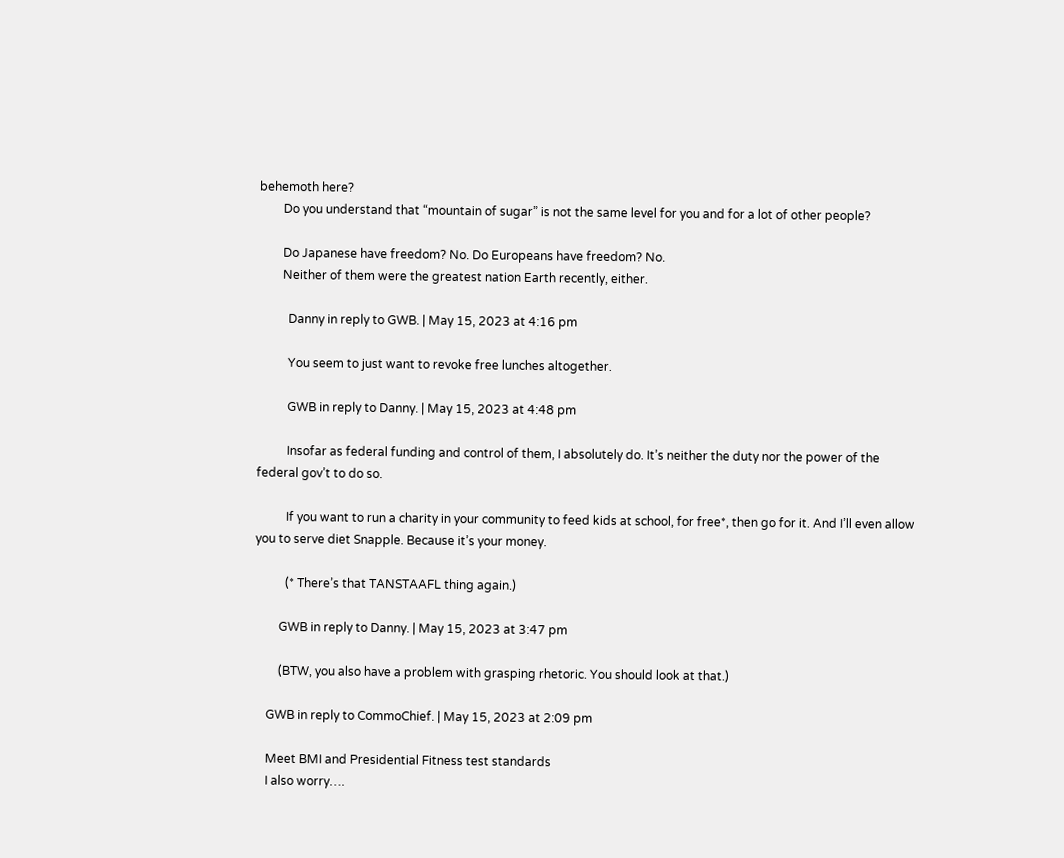behemoth here?
        Do you understand that “mountain of sugar” is not the same level for you and for a lot of other people?

        Do Japanese have freedom? No. Do Europeans have freedom? No.
        Neither of them were the greatest nation Earth recently, either.

          Danny in reply to GWB. | May 15, 2023 at 4:16 pm

          You seem to just want to revoke free lunches altogether.

          GWB in reply to Danny. | May 15, 2023 at 4:48 pm

          Insofar as federal funding and control of them, I absolutely do. It’s neither the duty nor the power of the federal gov’t to do so.

          If you want to run a charity in your community to feed kids at school, for free*, then go for it. And I’ll even allow you to serve diet Snapple. Because it’s your money.

          (* There’s that TANSTAAFL thing again.)

        GWB in reply to Danny. | May 15, 2023 at 3:47 pm

        (BTW, you also have a problem with grasping rhetoric. You should look at that.)

    GWB in reply to CommoChief. | May 15, 2023 at 2:09 pm

    Meet BMI and Presidential Fitness test standards
    I also worry….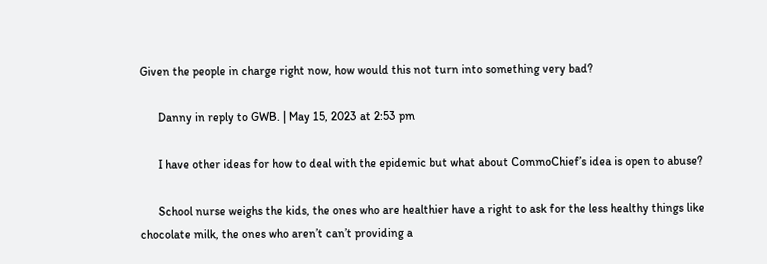Given the people in charge right now, how would this not turn into something very bad?

      Danny in reply to GWB. | May 15, 2023 at 2:53 pm

      I have other ideas for how to deal with the epidemic but what about CommoChief’s idea is open to abuse?

      School nurse weighs the kids, the ones who are healthier have a right to ask for the less healthy things like chocolate milk, the ones who aren’t can’t providing a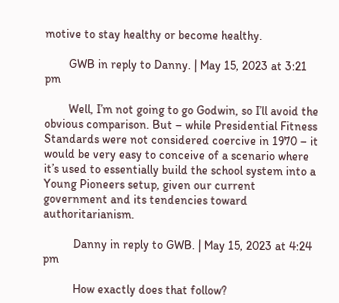motive to stay healthy or become healthy.

        GWB in reply to Danny. | May 15, 2023 at 3:21 pm

        Well, I’m not going to go Godwin, so I’ll avoid the obvious comparison. But – while Presidential Fitness Standards were not considered coercive in 1970 – it would be very easy to conceive of a scenario where it’s used to essentially build the school system into a Young Pioneers setup, given our current government and its tendencies toward authoritarianism.

          Danny in reply to GWB. | May 15, 2023 at 4:24 pm

          How exactly does that follow?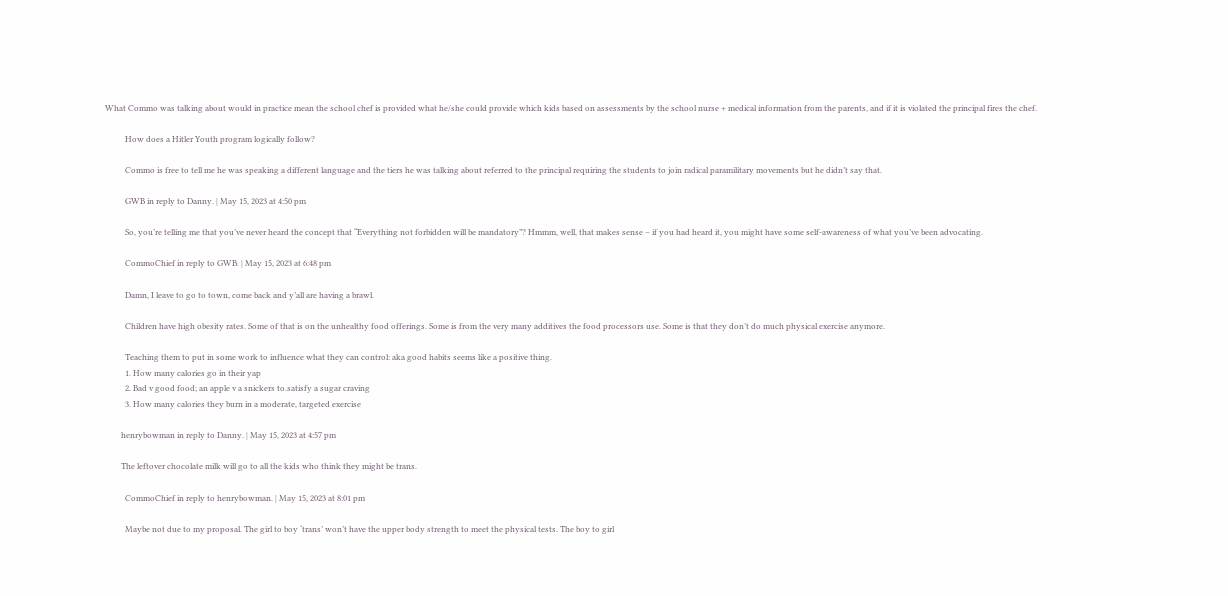What Commo was talking about would in practice mean the school chef is provided what he/she could provide which kids based on assessments by the school nurse + medical information from the parents, and if it is violated the principal fires the chef.

          How does a Hitler Youth program logically follow?

          Commo is free to tell me he was speaking a different language and the tiers he was talking about referred to the principal requiring the students to join radical paramilitary movements but he didn’t say that.

          GWB in reply to Danny. | May 15, 2023 at 4:50 pm

          So, you’re telling me that you’ve never heard the concept that “Everything not forbidden will be mandatory”? Hmmm, well, that makes sense – if you had heard it, you might have some self-awareness of what you’ve been advocating.

          CommoChief in reply to GWB. | May 15, 2023 at 6:48 pm

          Damn, I leave to go to town, come back and y’all are having a brawl.

          Children have high obesity rates. Some of that is on the unhealthy food offerings. Some is from the very many additives the food processors use. Some is that they don’t do much physical exercise anymore.

          Teaching them to put in some work to influence what they can control: aka good habits seems like a positive thing.
          1. How many calories go in their yap
          2. Bad v good food; an apple v a snickers to.satisfy a sugar craving
          3. How many calories they burn in a moderate, targeted exercise

        henrybowman in reply to Danny. | May 15, 2023 at 4:57 pm

        The leftover chocolate milk will go to all the kids who think they might be trans.

          CommoChief in reply to henrybowman. | May 15, 2023 at 8:01 pm

          Maybe not due to my proposal. The girl to boy ‘trans’ won’t have the upper body strength to meet the physical tests. The boy to girl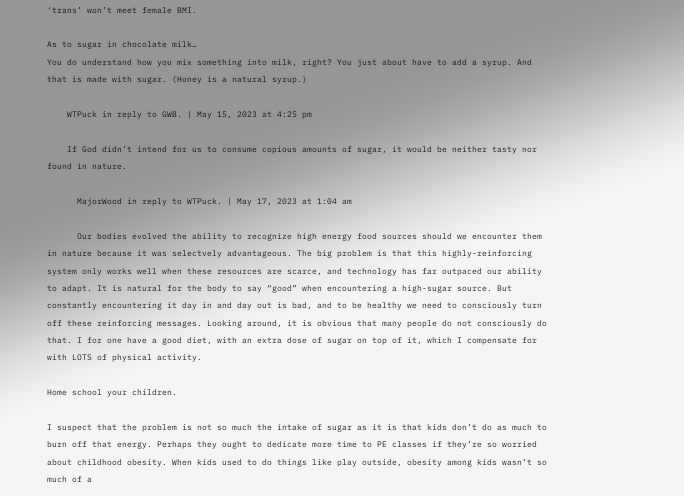‘trans’ won’t meet female BMI.

As to sugar in chocolate milk…
You do understand how you mix something into milk, right? You just about have to add a syrup. And that is made with sugar. (Honey is a natural syrup.)

    WTPuck in reply to GWB. | May 15, 2023 at 4:25 pm

    If God didn’t intend for us to consume copious amounts of sugar, it would be neither tasty nor found in nature.

      MajorWood in reply to WTPuck. | May 17, 2023 at 1:04 am

      Our bodies evolved the ability to recognize high energy food sources should we encounter them in nature because it was selectvely advantageous. The big problem is that this highly-reinforcing system only works well when these resources are scarce, and technology has far outpaced our ability to adapt. It is natural for the body to say “good” when encountering a high-sugar source. But constantly encountering it day in and day out is bad, and to be healthy we need to consciously turn off these reinforcing messages. Looking around, it is obvious that many people do not consciously do that. I for one have a good diet, with an extra dose of sugar on top of it, which I compensate for with LOTS of physical activity.

Home school your children.

I suspect that the problem is not so much the intake of sugar as it is that kids don’t do as much to burn off that energy. Perhaps they ought to dedicate more time to PE classes if they’re so worried about childhood obesity. When kids used to do things like play outside, obesity among kids wasn’t so much of a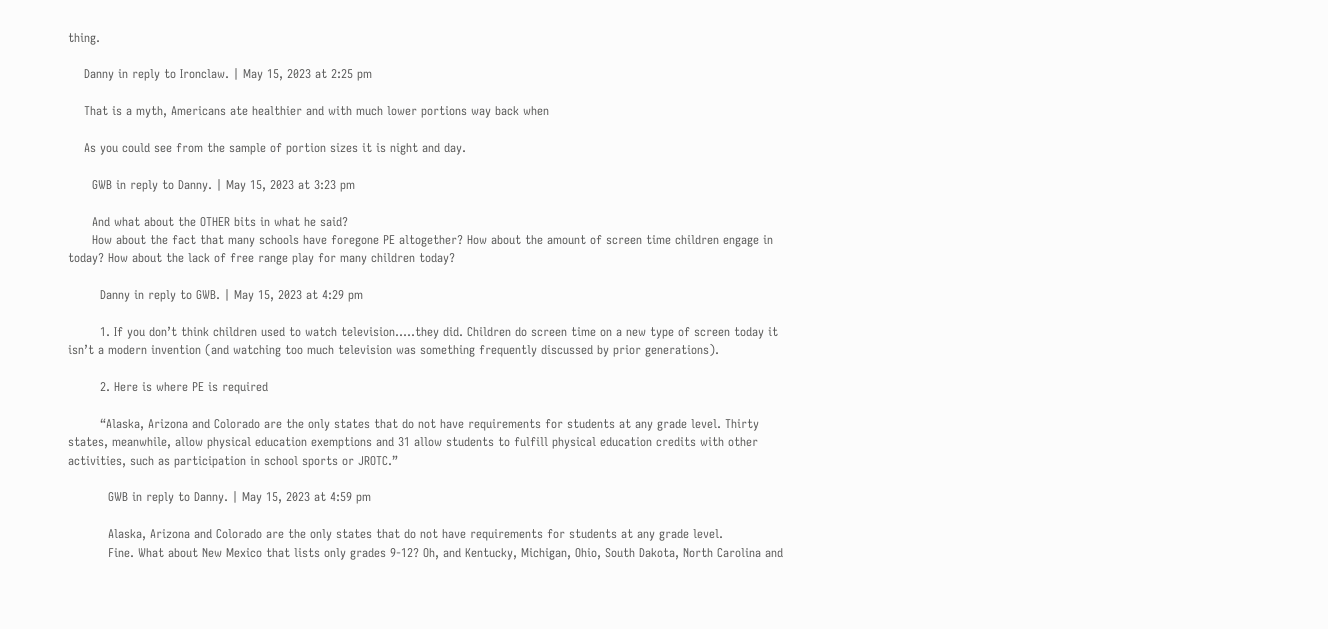thing.

    Danny in reply to Ironclaw. | May 15, 2023 at 2:25 pm

    That is a myth, Americans ate healthier and with much lower portions way back when

    As you could see from the sample of portion sizes it is night and day.

      GWB in reply to Danny. | May 15, 2023 at 3:23 pm

      And what about the OTHER bits in what he said?
      How about the fact that many schools have foregone PE altogether? How about the amount of screen time children engage in today? How about the lack of free range play for many children today?

        Danny in reply to GWB. | May 15, 2023 at 4:29 pm

        1. If you don’t think children used to watch television…..they did. Children do screen time on a new type of screen today it isn’t a modern invention (and watching too much television was something frequently discussed by prior generations).

        2. Here is where PE is required

        “Alaska, Arizona and Colorado are the only states that do not have requirements for students at any grade level. Thirty states, meanwhile, allow physical education exemptions and 31 allow students to fulfill physical education credits with other activities, such as participation in school sports or JROTC.”

          GWB in reply to Danny. | May 15, 2023 at 4:59 pm

          Alaska, Arizona and Colorado are the only states that do not have requirements for students at any grade level.
          Fine. What about New Mexico that lists only grades 9-12? Oh, and Kentucky, Michigan, Ohio, South Dakota, North Carolina and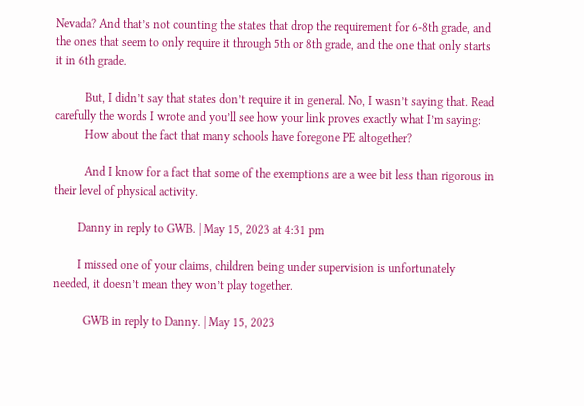Nevada? And that’s not counting the states that drop the requirement for 6-8th grade, and the ones that seem to only require it through 5th or 8th grade, and the one that only starts it in 6th grade.

          But, I didn’t say that states don’t require it in general. No, I wasn’t saying that. Read carefully the words I wrote and you’ll see how your link proves exactly what I’m saying:
          How about the fact that many schools have foregone PE altogether?

          And I know for a fact that some of the exemptions are a wee bit less than rigorous in their level of physical activity.

        Danny in reply to GWB. | May 15, 2023 at 4:31 pm

        I missed one of your claims, children being under supervision is unfortunately needed, it doesn’t mean they won’t play together.

          GWB in reply to Danny. | May 15, 2023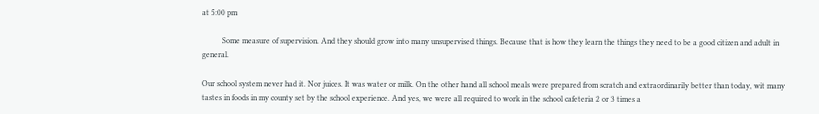at 5:00 pm

          Some measure of supervision. And they should grow into many unsupervised things. Because that is how they learn the things they need to be a good citizen and adult in general.

Our school system never had it. Nor juices. It was water or milk. On the other hand all school meals were prepared from scratch and extraordinarily better than today, wit many tastes in foods in my county set by the school experience. And yes, we were all required to work in the school cafeteria 2 or 3 times a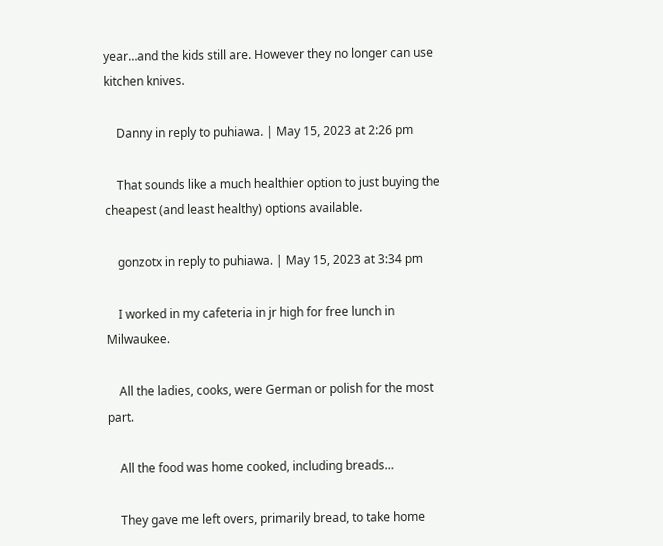year…and the kids still are. However they no longer can use kitchen knives.

    Danny in reply to puhiawa. | May 15, 2023 at 2:26 pm

    That sounds like a much healthier option to just buying the cheapest (and least healthy) options available.

    gonzotx in reply to puhiawa. | May 15, 2023 at 3:34 pm

    I worked in my cafeteria in jr high for free lunch in Milwaukee.

    All the ladies, cooks, were German or polish for the most part.

    All the food was home cooked, including breads…

    They gave me left overs, primarily bread, to take home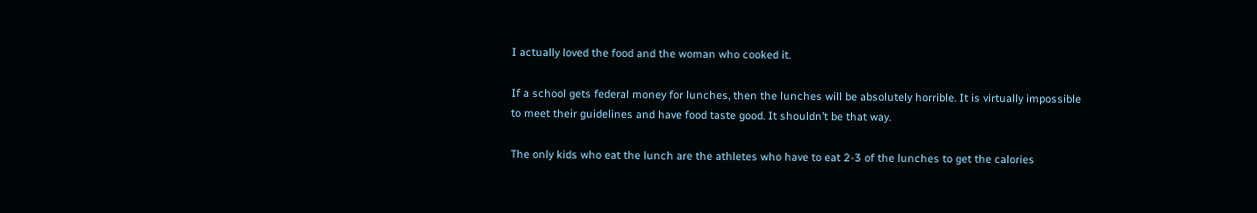I actually loved the food and the woman who cooked it.

If a school gets federal money for lunches, then the lunches will be absolutely horrible. It is virtually impossible to meet their guidelines and have food taste good. It shouldn’t be that way.

The only kids who eat the lunch are the athletes who have to eat 2-3 of the lunches to get the calories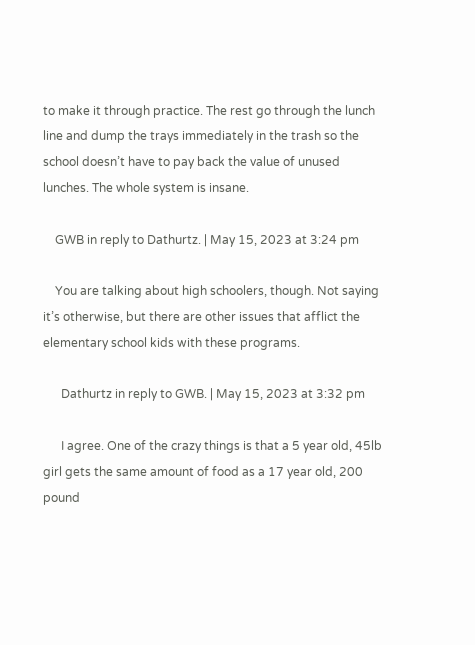to make it through practice. The rest go through the lunch line and dump the trays immediately in the trash so the school doesn’t have to pay back the value of unused lunches. The whole system is insane.

    GWB in reply to Dathurtz. | May 15, 2023 at 3:24 pm

    You are talking about high schoolers, though. Not saying it’s otherwise, but there are other issues that afflict the elementary school kids with these programs.

      Dathurtz in reply to GWB. | May 15, 2023 at 3:32 pm

      I agree. One of the crazy things is that a 5 year old, 45lb girl gets the same amount of food as a 17 year old, 200 pound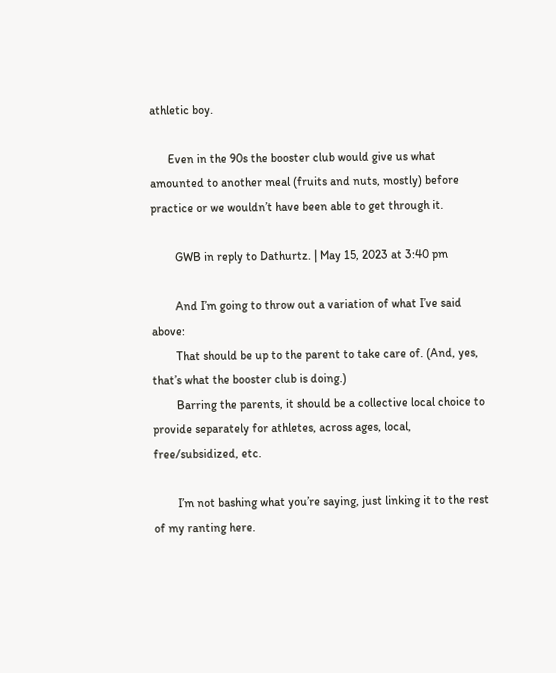athletic boy.

      Even in the 90s the booster club would give us what amounted to another meal (fruits and nuts, mostly) before practice or we wouldn’t have been able to get through it.

        GWB in reply to Dathurtz. | May 15, 2023 at 3:40 pm

        And I’m going to throw out a variation of what I’ve said above:
        That should be up to the parent to take care of. (And, yes, that’s what the booster club is doing.)
        Barring the parents, it should be a collective local choice to provide separately for athletes, across ages, local, free/subsidized, etc.

        I’m not bashing what you’re saying, just linking it to the rest of my ranting here.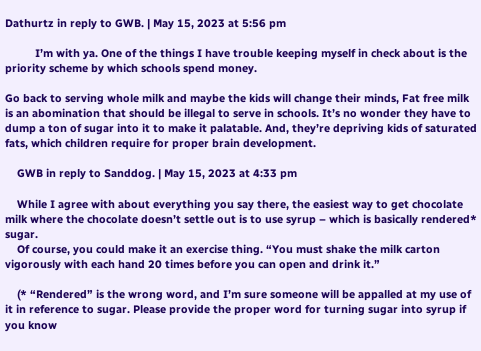Dathurtz in reply to GWB. | May 15, 2023 at 5:56 pm

          I’m with ya. One of the things I have trouble keeping myself in check about is the priority scheme by which schools spend money.

Go back to serving whole milk and maybe the kids will change their minds, Fat free milk is an abomination that should be illegal to serve in schools. It’s no wonder they have to dump a ton of sugar into it to make it palatable. And, they’re depriving kids of saturated fats, which children require for proper brain development.

    GWB in reply to Sanddog. | May 15, 2023 at 4:33 pm

    While I agree with about everything you say there, the easiest way to get chocolate milk where the chocolate doesn’t settle out is to use syrup – which is basically rendered* sugar.
    Of course, you could make it an exercise thing. “You must shake the milk carton vigorously with each hand 20 times before you can open and drink it.”

    (* “Rendered” is the wrong word, and I’m sure someone will be appalled at my use of it in reference to sugar. Please provide the proper word for turning sugar into syrup if you know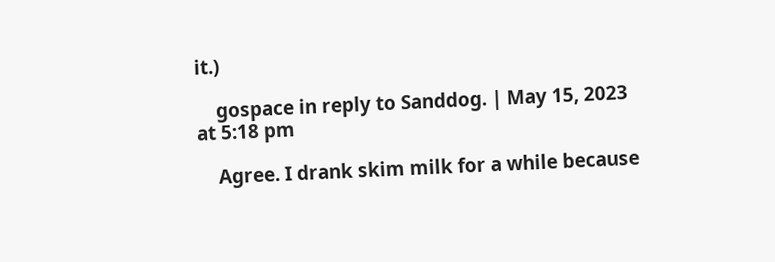it.)

    gospace in reply to Sanddog. | May 15, 2023 at 5:18 pm

    Agree. I drank skim milk for a while because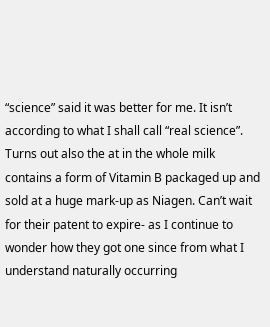“science” said it was better for me. It isn’t according to what I shall call “real science”. Turns out also the at in the whole milk contains a form of Vitamin B packaged up and sold at a huge mark-up as Niagen. Can’t wait for their patent to expire- as I continue to wonder how they got one since from what I understand naturally occurring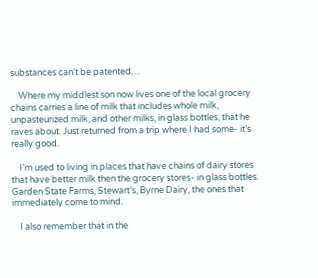substances can’t be patented…

    Where my middlest son now lives one of the local grocery chains carries a line of milk that includes whole milk, unpasteurized milk, and other milks, in glass bottles, that he raves about. Just returned from a trip where I had some- it’s really good.

    I’m used to living in places that have chains of dairy stores that have better milk then the grocery stores- in glass bottles. Garden State Farms, Stewart’s, Byrne Dairy, the ones that immediately come to mind.

    I also remember that in the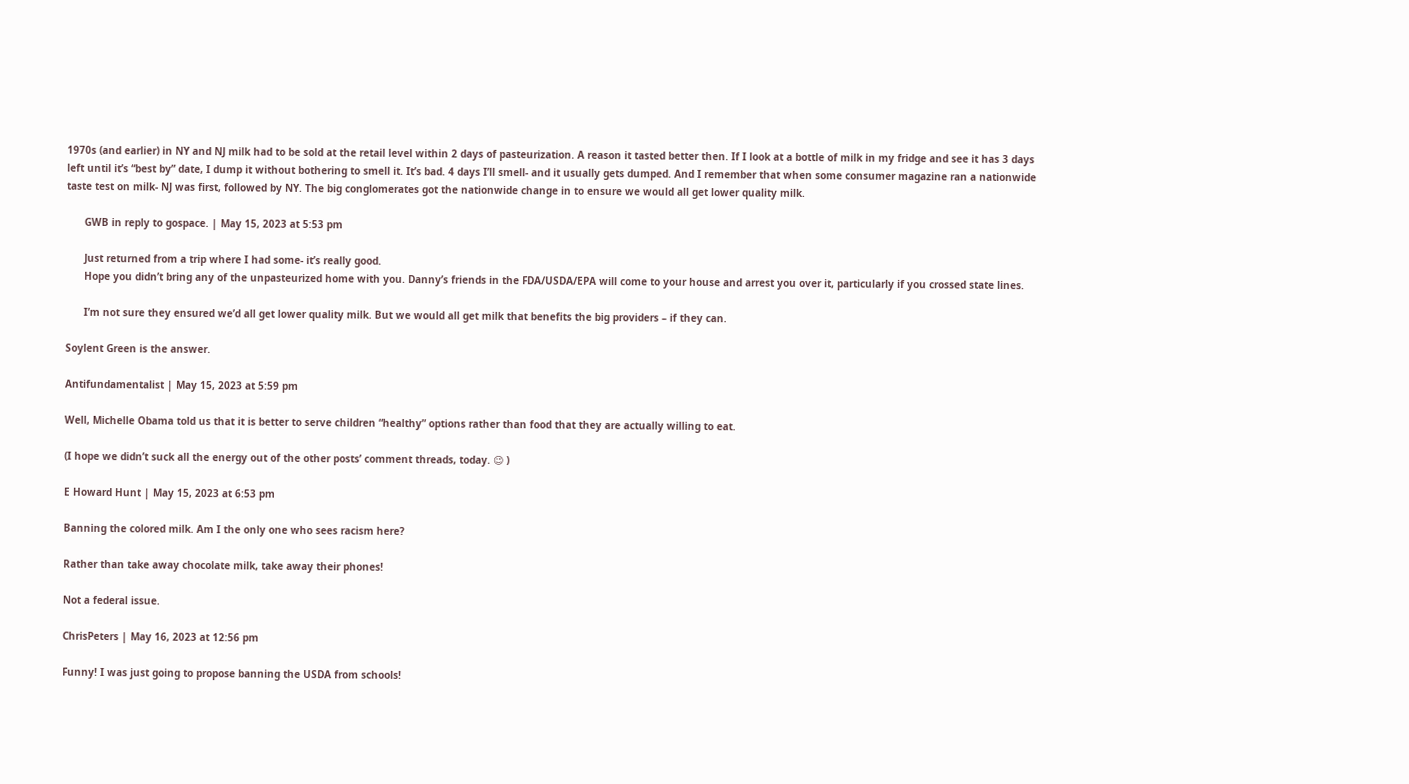1970s (and earlier) in NY and NJ milk had to be sold at the retail level within 2 days of pasteurization. A reason it tasted better then. If I look at a bottle of milk in my fridge and see it has 3 days left until it’s “best by” date, I dump it without bothering to smell it. It’s bad. 4 days I’ll smell- and it usually gets dumped. And I remember that when some consumer magazine ran a nationwide taste test on milk- NJ was first, followed by NY. The big conglomerates got the nationwide change in to ensure we would all get lower quality milk.

      GWB in reply to gospace. | May 15, 2023 at 5:53 pm

      Just returned from a trip where I had some- it’s really good.
      Hope you didn’t bring any of the unpasteurized home with you. Danny’s friends in the FDA/USDA/EPA will come to your house and arrest you over it, particularly if you crossed state lines.

      I’m not sure they ensured we’d all get lower quality milk. But we would all get milk that benefits the big providers – if they can.

Soylent Green is the answer.

Antifundamentalist | May 15, 2023 at 5:59 pm

Well, Michelle Obama told us that it is better to serve children “healthy” options rather than food that they are actually willing to eat.

(I hope we didn’t suck all the energy out of the other posts’ comment threads, today. 😉 )

E Howard Hunt | May 15, 2023 at 6:53 pm

Banning the colored milk. Am I the only one who sees racism here?

Rather than take away chocolate milk, take away their phones!

Not a federal issue.

ChrisPeters | May 16, 2023 at 12:56 pm

Funny! I was just going to propose banning the USDA from schools!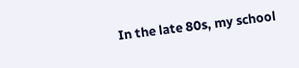In the late 80s, my school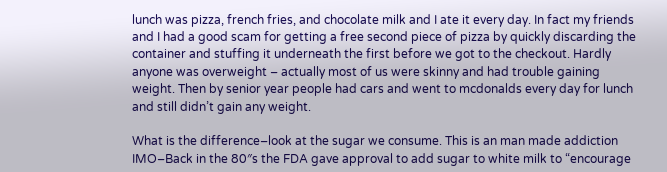lunch was pizza, french fries, and chocolate milk and I ate it every day. In fact my friends and I had a good scam for getting a free second piece of pizza by quickly discarding the container and stuffing it underneath the first before we got to the checkout. Hardly anyone was overweight – actually most of us were skinny and had trouble gaining weight. Then by senior year people had cars and went to mcdonalds every day for lunch and still didn’t gain any weight.

What is the difference–look at the sugar we consume. This is an man made addiction IMO–Back in the 80″s the FDA gave approval to add sugar to white milk to “encourage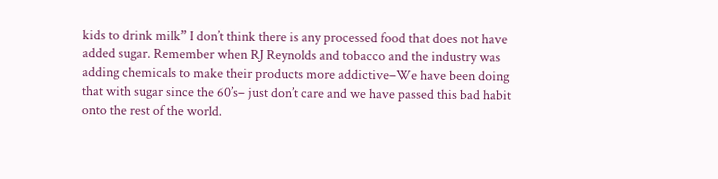kids to drink milk” I don’t think there is any processed food that does not have added sugar. Remember when RJ Reynolds and tobacco and the industry was adding chemicals to make their products more addictive–We have been doing that with sugar since the 60’s– just don’t care and we have passed this bad habit onto the rest of the world.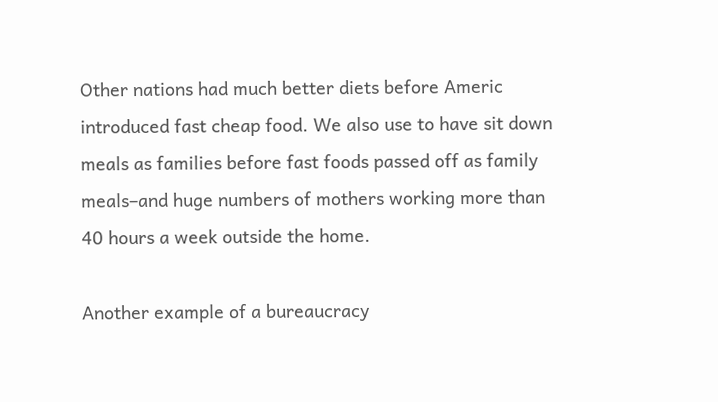Other nations had much better diets before Americ introduced fast cheap food. We also use to have sit down meals as families before fast foods passed off as family meals–and huge numbers of mothers working more than 40 hours a week outside the home.

Another example of a bureaucracy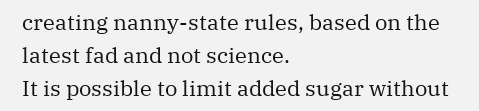creating nanny-state rules, based on the latest fad and not science.
It is possible to limit added sugar without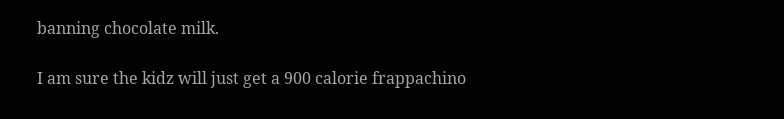banning chocolate milk.

I am sure the kidz will just get a 900 calorie frappachino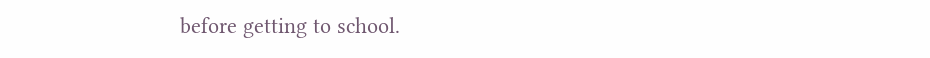before getting to school.